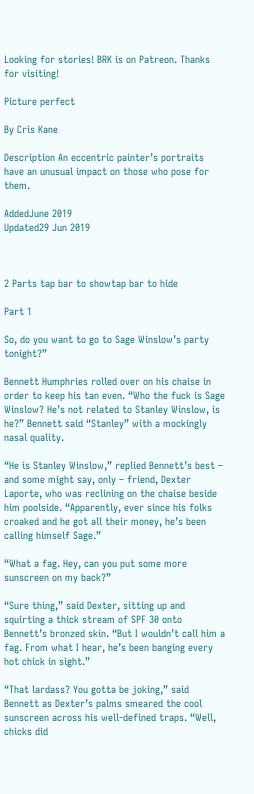Looking for stories! BRK is on Patreon. Thanks for visiting!

Picture perfect

By Cris Kane

Description An eccentric painter’s portraits have an unusual impact on those who pose for them.

AddedJune 2019
Updated29 Jun 2019



2 Parts tap bar to showtap bar to hide

Part 1

So, do you want to go to Sage Winslow’s party tonight?”

Bennett Humphries rolled over on his chaise in order to keep his tan even. “Who the fuck is Sage Winslow? He’s not related to Stanley Winslow, is he?” Bennett said “Stanley” with a mockingly nasal quality.

“He is Stanley Winslow,” replied Bennett’s best – and some might say, only – friend, Dexter Laporte, who was reclining on the chaise beside him poolside. “Apparently, ever since his folks croaked and he got all their money, he’s been calling himself Sage.”

“What a fag. Hey, can you put some more sunscreen on my back?”

“Sure thing,” said Dexter, sitting up and squirting a thick stream of SPF 30 onto Bennett’s bronzed skin. “But I wouldn’t call him a fag. From what I hear, he’s been banging every hot chick in sight.”

“That lardass? You gotta be joking,” said Bennett as Dexter’s palms smeared the cool sunscreen across his well-defined traps. “Well, chicks did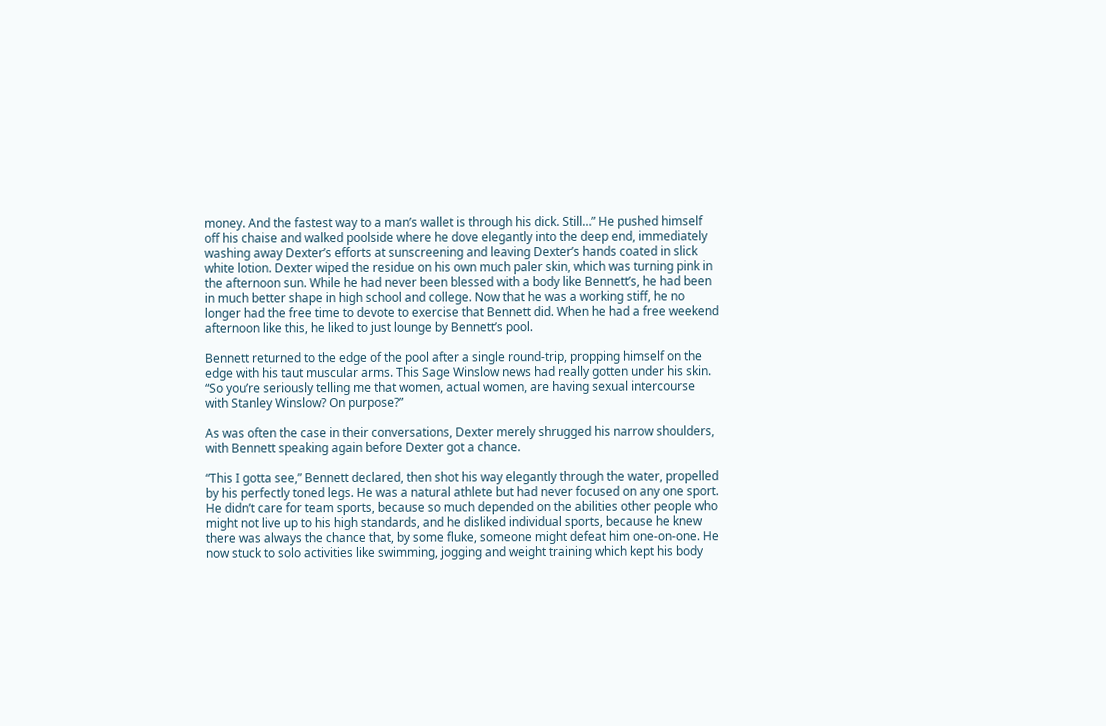money. And the fastest way to a man’s wallet is through his dick. Still…” He pushed himself off his chaise and walked poolside where he dove elegantly into the deep end, immediately washing away Dexter’s efforts at sunscreening and leaving Dexter’s hands coated in slick white lotion. Dexter wiped the residue on his own much paler skin, which was turning pink in the afternoon sun. While he had never been blessed with a body like Bennett’s, he had been in much better shape in high school and college. Now that he was a working stiff, he no longer had the free time to devote to exercise that Bennett did. When he had a free weekend afternoon like this, he liked to just lounge by Bennett’s pool.

Bennett returned to the edge of the pool after a single round-trip, propping himself on the edge with his taut muscular arms. This Sage Winslow news had really gotten under his skin. “So you’re seriously telling me that women, actual women, are having sexual intercourse with Stanley Winslow? On purpose?”

As was often the case in their conversations, Dexter merely shrugged his narrow shoulders, with Bennett speaking again before Dexter got a chance.

“This I gotta see,” Bennett declared, then shot his way elegantly through the water, propelled by his perfectly toned legs. He was a natural athlete but had never focused on any one sport. He didn’t care for team sports, because so much depended on the abilities other people who might not live up to his high standards, and he disliked individual sports, because he knew there was always the chance that, by some fluke, someone might defeat him one-on-one. He now stuck to solo activities like swimming, jogging and weight training which kept his body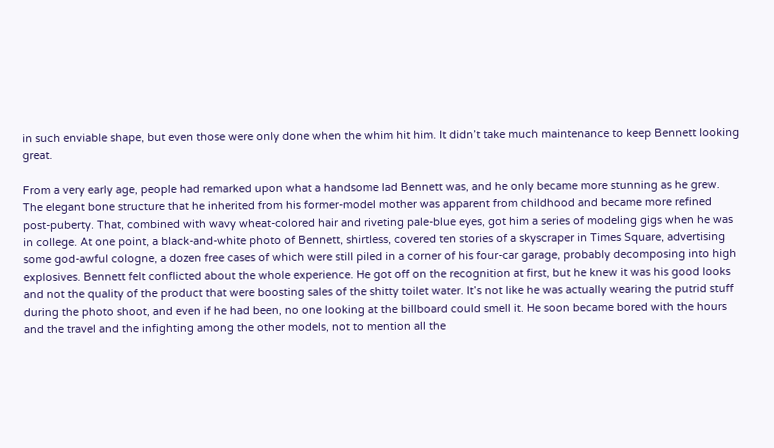in such enviable shape, but even those were only done when the whim hit him. It didn’t take much maintenance to keep Bennett looking great.

From a very early age, people had remarked upon what a handsome lad Bennett was, and he only became more stunning as he grew. The elegant bone structure that he inherited from his former-model mother was apparent from childhood and became more refined post-puberty. That, combined with wavy wheat-colored hair and riveting pale-blue eyes, got him a series of modeling gigs when he was in college. At one point, a black-and-white photo of Bennett, shirtless, covered ten stories of a skyscraper in Times Square, advertising some god-awful cologne, a dozen free cases of which were still piled in a corner of his four-car garage, probably decomposing into high explosives. Bennett felt conflicted about the whole experience. He got off on the recognition at first, but he knew it was his good looks and not the quality of the product that were boosting sales of the shitty toilet water. It’s not like he was actually wearing the putrid stuff during the photo shoot, and even if he had been, no one looking at the billboard could smell it. He soon became bored with the hours and the travel and the infighting among the other models, not to mention all the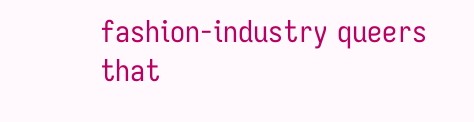fashion-industry queers that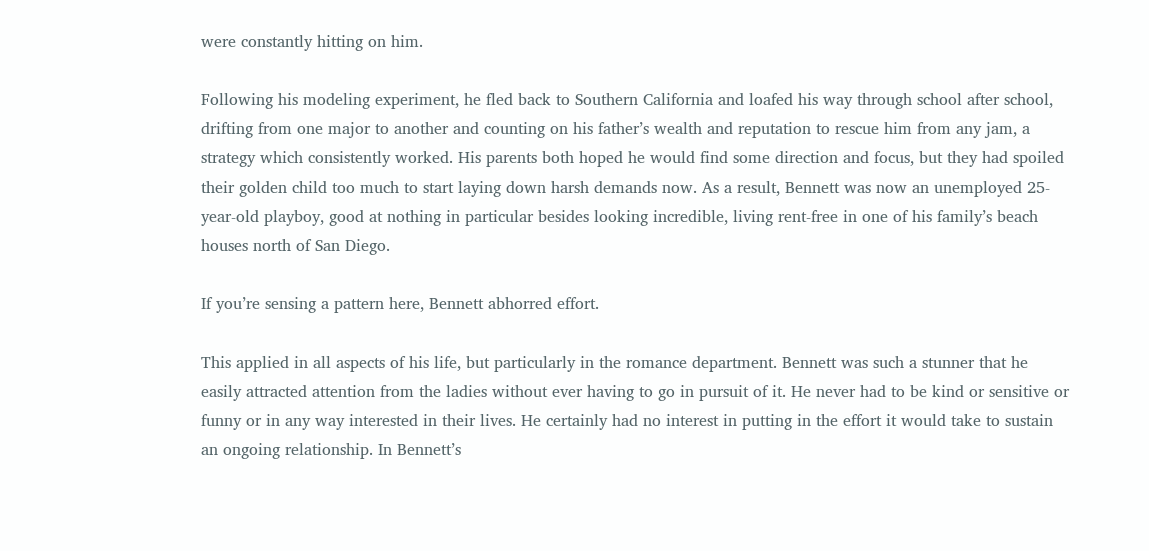were constantly hitting on him.

Following his modeling experiment, he fled back to Southern California and loafed his way through school after school, drifting from one major to another and counting on his father’s wealth and reputation to rescue him from any jam, a strategy which consistently worked. His parents both hoped he would find some direction and focus, but they had spoiled their golden child too much to start laying down harsh demands now. As a result, Bennett was now an unemployed 25-year-old playboy, good at nothing in particular besides looking incredible, living rent-free in one of his family’s beach houses north of San Diego.

If you’re sensing a pattern here, Bennett abhorred effort.

This applied in all aspects of his life, but particularly in the romance department. Bennett was such a stunner that he easily attracted attention from the ladies without ever having to go in pursuit of it. He never had to be kind or sensitive or funny or in any way interested in their lives. He certainly had no interest in putting in the effort it would take to sustain an ongoing relationship. In Bennett’s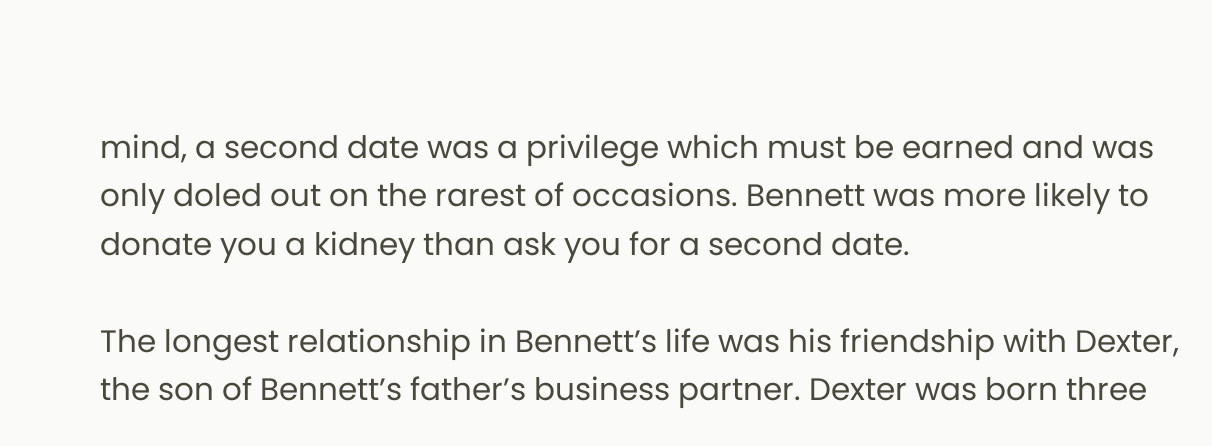mind, a second date was a privilege which must be earned and was only doled out on the rarest of occasions. Bennett was more likely to donate you a kidney than ask you for a second date.

The longest relationship in Bennett’s life was his friendship with Dexter, the son of Bennett’s father’s business partner. Dexter was born three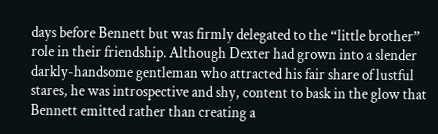days before Bennett but was firmly delegated to the “little brother” role in their friendship. Although Dexter had grown into a slender darkly-handsome gentleman who attracted his fair share of lustful stares, he was introspective and shy, content to bask in the glow that Bennett emitted rather than creating a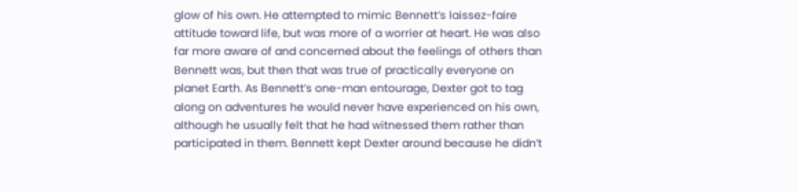glow of his own. He attempted to mimic Bennett’s laissez-faire attitude toward life, but was more of a worrier at heart. He was also far more aware of and concerned about the feelings of others than Bennett was, but then that was true of practically everyone on planet Earth. As Bennett’s one-man entourage, Dexter got to tag along on adventures he would never have experienced on his own, although he usually felt that he had witnessed them rather than participated in them. Bennett kept Dexter around because he didn’t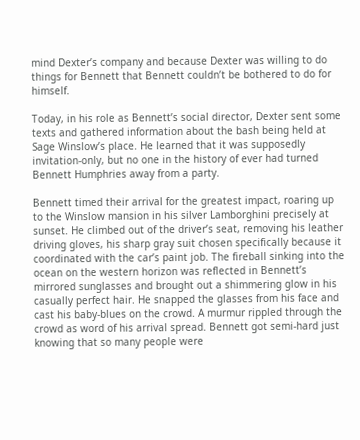mind Dexter’s company and because Dexter was willing to do things for Bennett that Bennett couldn’t be bothered to do for himself.

Today, in his role as Bennett’s social director, Dexter sent some texts and gathered information about the bash being held at Sage Winslow’s place. He learned that it was supposedly invitation-only, but no one in the history of ever had turned Bennett Humphries away from a party.

Bennett timed their arrival for the greatest impact, roaring up to the Winslow mansion in his silver Lamborghini precisely at sunset. He climbed out of the driver’s seat, removing his leather driving gloves, his sharp gray suit chosen specifically because it coordinated with the car’s paint job. The fireball sinking into the ocean on the western horizon was reflected in Bennett’s mirrored sunglasses and brought out a shimmering glow in his casually perfect hair. He snapped the glasses from his face and cast his baby-blues on the crowd. A murmur rippled through the crowd as word of his arrival spread. Bennett got semi-hard just knowing that so many people were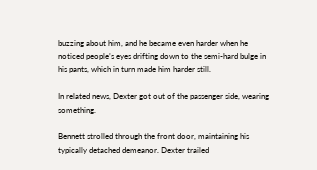buzzing about him, and he became even harder when he noticed people’s eyes drifting down to the semi-hard bulge in his pants, which in turn made him harder still.

In related news, Dexter got out of the passenger side, wearing something.

Bennett strolled through the front door, maintaining his typically detached demeanor. Dexter trailed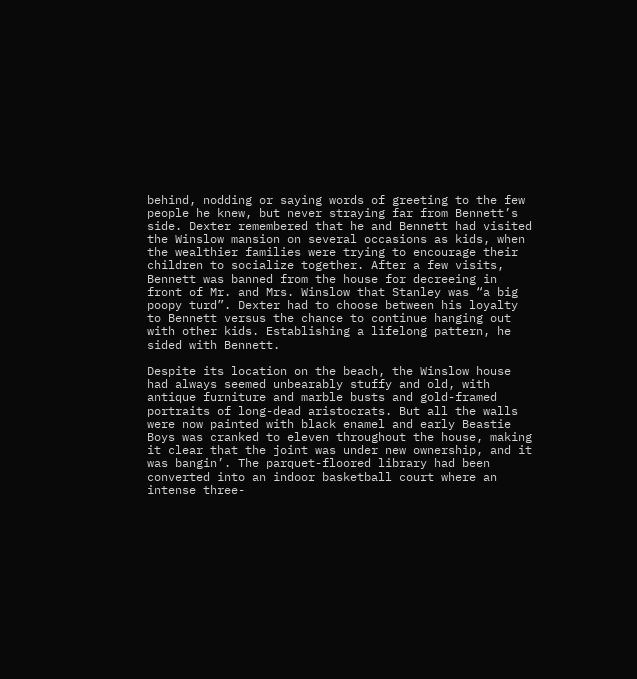behind, nodding or saying words of greeting to the few people he knew, but never straying far from Bennett’s side. Dexter remembered that he and Bennett had visited the Winslow mansion on several occasions as kids, when the wealthier families were trying to encourage their children to socialize together. After a few visits, Bennett was banned from the house for decreeing in front of Mr. and Mrs. Winslow that Stanley was “a big poopy turd”. Dexter had to choose between his loyalty to Bennett versus the chance to continue hanging out with other kids. Establishing a lifelong pattern, he sided with Bennett.

Despite its location on the beach, the Winslow house had always seemed unbearably stuffy and old, with antique furniture and marble busts and gold-framed portraits of long-dead aristocrats. But all the walls were now painted with black enamel and early Beastie Boys was cranked to eleven throughout the house, making it clear that the joint was under new ownership, and it was bangin’. The parquet-floored library had been converted into an indoor basketball court where an intense three-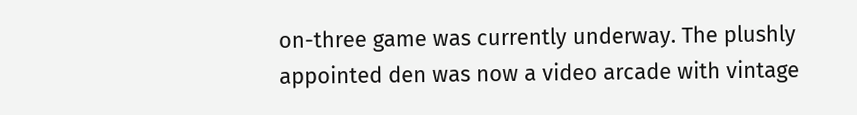on-three game was currently underway. The plushly appointed den was now a video arcade with vintage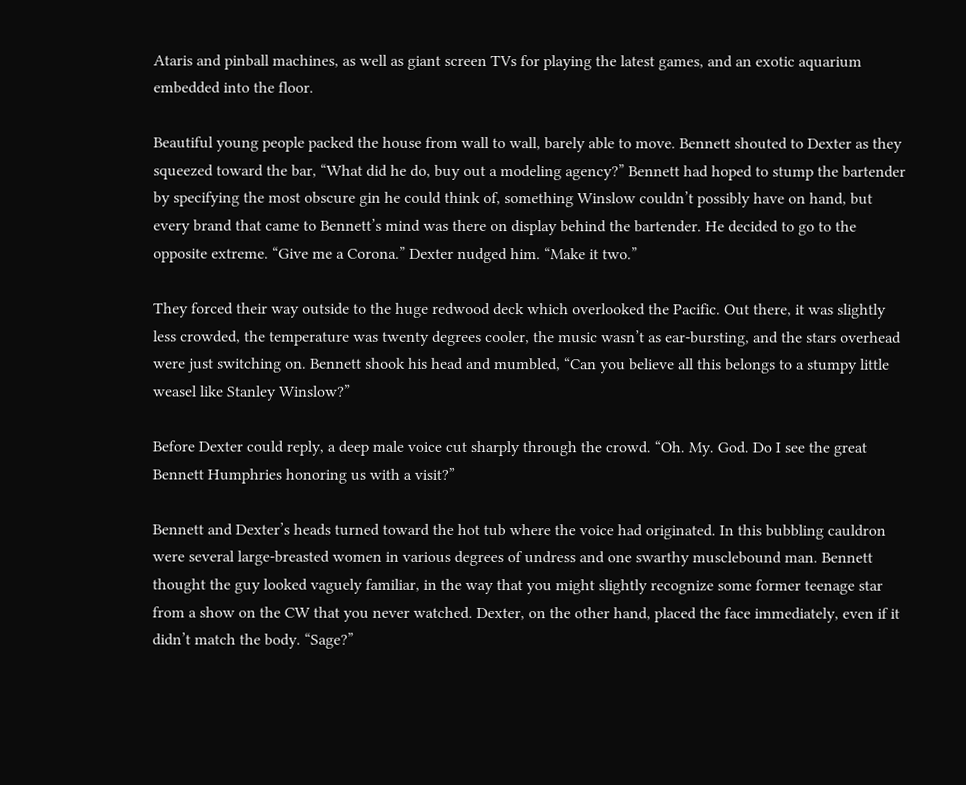Ataris and pinball machines, as well as giant screen TVs for playing the latest games, and an exotic aquarium embedded into the floor.

Beautiful young people packed the house from wall to wall, barely able to move. Bennett shouted to Dexter as they squeezed toward the bar, “What did he do, buy out a modeling agency?” Bennett had hoped to stump the bartender by specifying the most obscure gin he could think of, something Winslow couldn’t possibly have on hand, but every brand that came to Bennett’s mind was there on display behind the bartender. He decided to go to the opposite extreme. “Give me a Corona.” Dexter nudged him. “Make it two.”

They forced their way outside to the huge redwood deck which overlooked the Pacific. Out there, it was slightly less crowded, the temperature was twenty degrees cooler, the music wasn’t as ear-bursting, and the stars overhead were just switching on. Bennett shook his head and mumbled, “Can you believe all this belongs to a stumpy little weasel like Stanley Winslow?”

Before Dexter could reply, a deep male voice cut sharply through the crowd. “Oh. My. God. Do I see the great Bennett Humphries honoring us with a visit?”

Bennett and Dexter’s heads turned toward the hot tub where the voice had originated. In this bubbling cauldron were several large-breasted women in various degrees of undress and one swarthy musclebound man. Bennett thought the guy looked vaguely familiar, in the way that you might slightly recognize some former teenage star from a show on the CW that you never watched. Dexter, on the other hand, placed the face immediately, even if it didn’t match the body. “Sage?”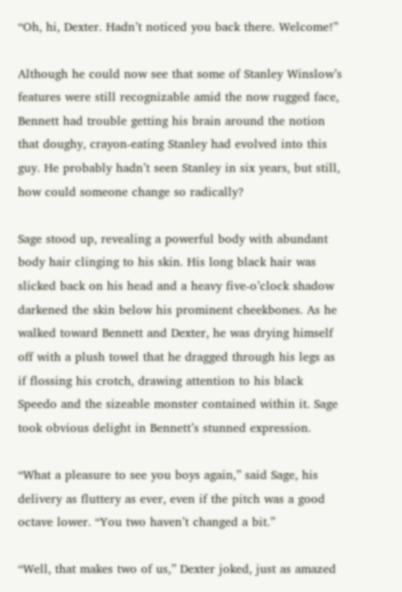“Oh, hi, Dexter. Hadn’t noticed you back there. Welcome!”

Although he could now see that some of Stanley Winslow’s features were still recognizable amid the now rugged face, Bennett had trouble getting his brain around the notion that doughy, crayon-eating Stanley had evolved into this guy. He probably hadn’t seen Stanley in six years, but still, how could someone change so radically?

Sage stood up, revealing a powerful body with abundant body hair clinging to his skin. His long black hair was slicked back on his head and a heavy five-o’clock shadow darkened the skin below his prominent cheekbones. As he walked toward Bennett and Dexter, he was drying himself off with a plush towel that he dragged through his legs as if flossing his crotch, drawing attention to his black Speedo and the sizeable monster contained within it. Sage took obvious delight in Bennett’s stunned expression.

“What a pleasure to see you boys again,” said Sage, his delivery as fluttery as ever, even if the pitch was a good octave lower. “You two haven’t changed a bit.”

“Well, that makes two of us,” Dexter joked, just as amazed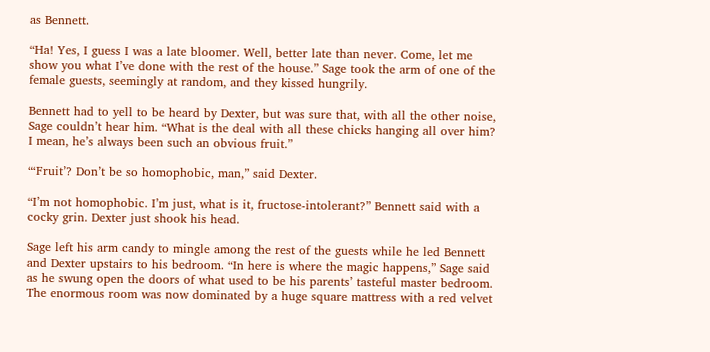as Bennett.

“Ha! Yes, I guess I was a late bloomer. Well, better late than never. Come, let me show you what I’ve done with the rest of the house.” Sage took the arm of one of the female guests, seemingly at random, and they kissed hungrily.

Bennett had to yell to be heard by Dexter, but was sure that, with all the other noise, Sage couldn’t hear him. “What is the deal with all these chicks hanging all over him? I mean, he’s always been such an obvious fruit.”

“‘Fruit’? Don’t be so homophobic, man,” said Dexter.

“I’m not homophobic. I’m just, what is it, fructose-intolerant?” Bennett said with a cocky grin. Dexter just shook his head.

Sage left his arm candy to mingle among the rest of the guests while he led Bennett and Dexter upstairs to his bedroom. “In here is where the magic happens,” Sage said as he swung open the doors of what used to be his parents’ tasteful master bedroom. The enormous room was now dominated by a huge square mattress with a red velvet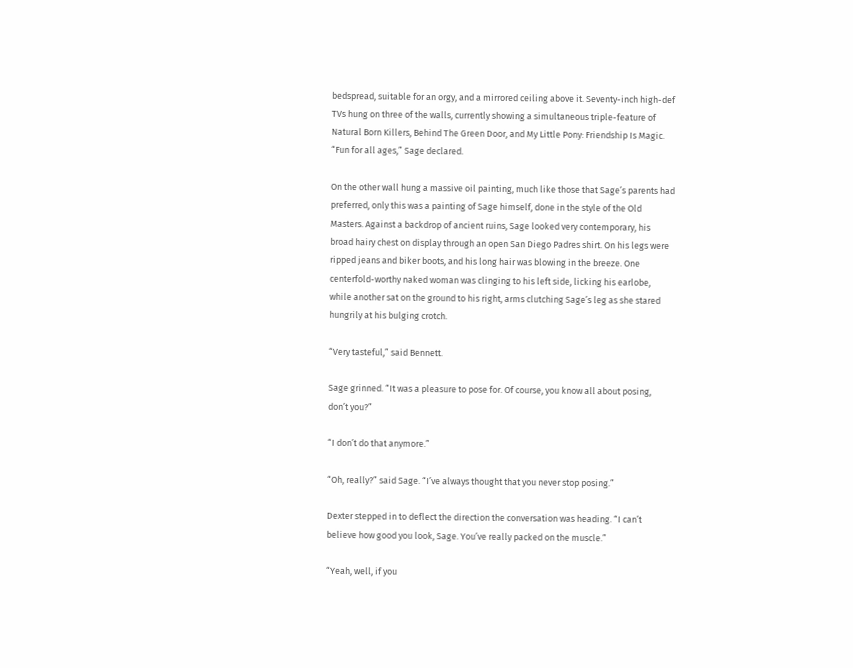bedspread, suitable for an orgy, and a mirrored ceiling above it. Seventy-inch high-def TVs hung on three of the walls, currently showing a simultaneous triple-feature of Natural Born Killers, Behind The Green Door, and My Little Pony: Friendship Is Magic. “Fun for all ages,” Sage declared.

On the other wall hung a massive oil painting, much like those that Sage’s parents had preferred, only this was a painting of Sage himself, done in the style of the Old Masters. Against a backdrop of ancient ruins, Sage looked very contemporary, his broad hairy chest on display through an open San Diego Padres shirt. On his legs were ripped jeans and biker boots, and his long hair was blowing in the breeze. One centerfold-worthy naked woman was clinging to his left side, licking his earlobe, while another sat on the ground to his right, arms clutching Sage’s leg as she stared hungrily at his bulging crotch.

“Very tasteful,” said Bennett.

Sage grinned. “It was a pleasure to pose for. Of course, you know all about posing, don’t you?”

“I don’t do that anymore.”

“Oh, really?” said Sage. “I’ve always thought that you never stop posing.”

Dexter stepped in to deflect the direction the conversation was heading. “I can’t believe how good you look, Sage. You’ve really packed on the muscle.”

“Yeah, well, if you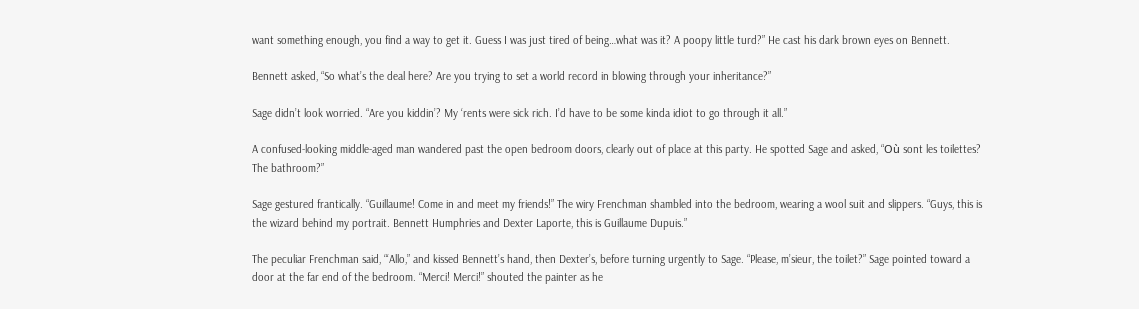want something enough, you find a way to get it. Guess I was just tired of being…what was it? A poopy little turd?” He cast his dark brown eyes on Bennett.

Bennett asked, “So what’s the deal here? Are you trying to set a world record in blowing through your inheritance?”

Sage didn’t look worried. “Are you kiddin’? My ‘rents were sick rich. I’d have to be some kinda idiot to go through it all.”

A confused-looking middle-aged man wandered past the open bedroom doors, clearly out of place at this party. He spotted Sage and asked, “Où sont les toilettes? The bathroom?”

Sage gestured frantically. “Guillaume! Come in and meet my friends!” The wiry Frenchman shambled into the bedroom, wearing a wool suit and slippers. “Guys, this is the wizard behind my portrait. Bennett Humphries and Dexter Laporte, this is Guillaume Dupuis.”

The peculiar Frenchman said, “‘Allo,” and kissed Bennett’s hand, then Dexter’s, before turning urgently to Sage. “Please, m’sieur, the toilet?” Sage pointed toward a door at the far end of the bedroom. “Merci! Merci!” shouted the painter as he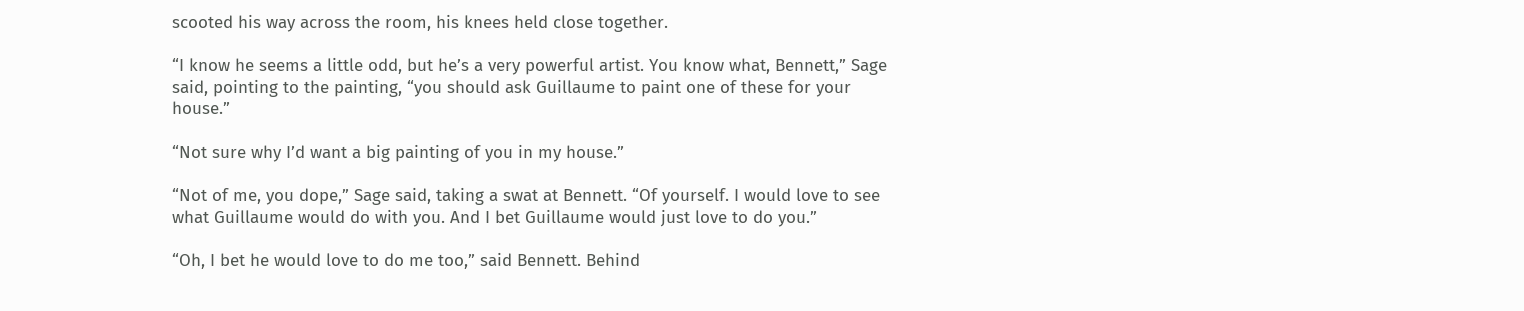scooted his way across the room, his knees held close together.

“I know he seems a little odd, but he’s a very powerful artist. You know what, Bennett,” Sage said, pointing to the painting, “you should ask Guillaume to paint one of these for your house.”

“Not sure why I’d want a big painting of you in my house.”

“Not of me, you dope,” Sage said, taking a swat at Bennett. “Of yourself. I would love to see what Guillaume would do with you. And I bet Guillaume would just love to do you.”

“Oh, I bet he would love to do me too,” said Bennett. Behind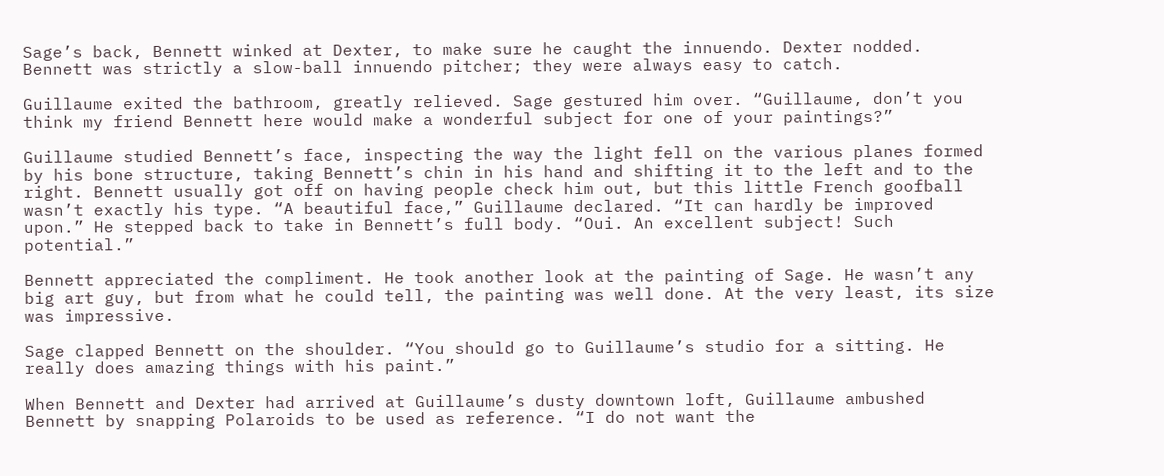Sage’s back, Bennett winked at Dexter, to make sure he caught the innuendo. Dexter nodded. Bennett was strictly a slow-ball innuendo pitcher; they were always easy to catch.

Guillaume exited the bathroom, greatly relieved. Sage gestured him over. “Guillaume, don’t you think my friend Bennett here would make a wonderful subject for one of your paintings?”

Guillaume studied Bennett’s face, inspecting the way the light fell on the various planes formed by his bone structure, taking Bennett’s chin in his hand and shifting it to the left and to the right. Bennett usually got off on having people check him out, but this little French goofball wasn’t exactly his type. “A beautiful face,” Guillaume declared. “It can hardly be improved upon.” He stepped back to take in Bennett’s full body. “Oui. An excellent subject! Such potential.”

Bennett appreciated the compliment. He took another look at the painting of Sage. He wasn’t any big art guy, but from what he could tell, the painting was well done. At the very least, its size was impressive.

Sage clapped Bennett on the shoulder. “You should go to Guillaume’s studio for a sitting. He really does amazing things with his paint.”

When Bennett and Dexter had arrived at Guillaume’s dusty downtown loft, Guillaume ambushed Bennett by snapping Polaroids to be used as reference. “I do not want the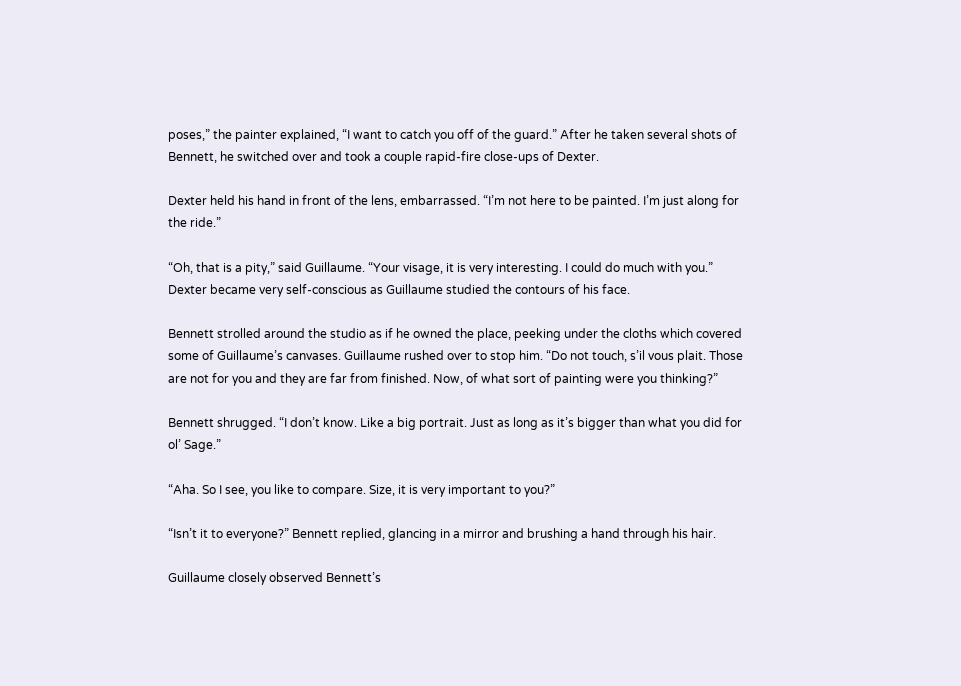poses,” the painter explained, “I want to catch you off of the guard.” After he taken several shots of Bennett, he switched over and took a couple rapid-fire close-ups of Dexter.

Dexter held his hand in front of the lens, embarrassed. “I’m not here to be painted. I’m just along for the ride.”

“Oh, that is a pity,” said Guillaume. “Your visage, it is very interesting. I could do much with you.” Dexter became very self-conscious as Guillaume studied the contours of his face.

Bennett strolled around the studio as if he owned the place, peeking under the cloths which covered some of Guillaume’s canvases. Guillaume rushed over to stop him. “Do not touch, s’il vous plait. Those are not for you and they are far from finished. Now, of what sort of painting were you thinking?”

Bennett shrugged. “I don’t know. Like a big portrait. Just as long as it’s bigger than what you did for ol’ Sage.”

“Aha. So I see, you like to compare. Size, it is very important to you?”

“Isn’t it to everyone?” Bennett replied, glancing in a mirror and brushing a hand through his hair.

Guillaume closely observed Bennett’s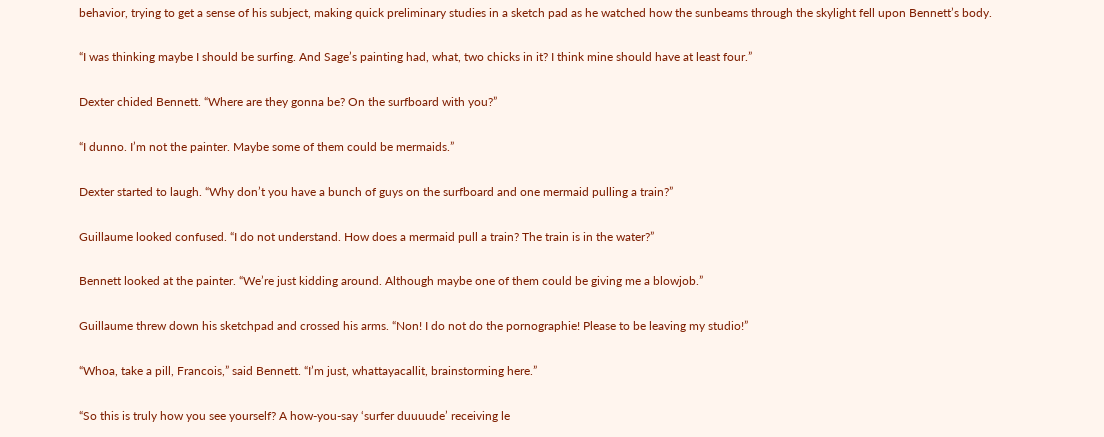behavior, trying to get a sense of his subject, making quick preliminary studies in a sketch pad as he watched how the sunbeams through the skylight fell upon Bennett’s body.

“I was thinking maybe I should be surfing. And Sage’s painting had, what, two chicks in it? I think mine should have at least four.”

Dexter chided Bennett. “Where are they gonna be? On the surfboard with you?”

“I dunno. I’m not the painter. Maybe some of them could be mermaids.”

Dexter started to laugh. “Why don’t you have a bunch of guys on the surfboard and one mermaid pulling a train?”

Guillaume looked confused. “I do not understand. How does a mermaid pull a train? The train is in the water?”

Bennett looked at the painter. “We’re just kidding around. Although maybe one of them could be giving me a blowjob.”

Guillaume threw down his sketchpad and crossed his arms. “Non! I do not do the pornographie! Please to be leaving my studio!”

“Whoa, take a pill, Francois,” said Bennett. “I’m just, whattayacallit, brainstorming here.”

“So this is truly how you see yourself? A how-you-say ‘surfer duuuude’ receiving le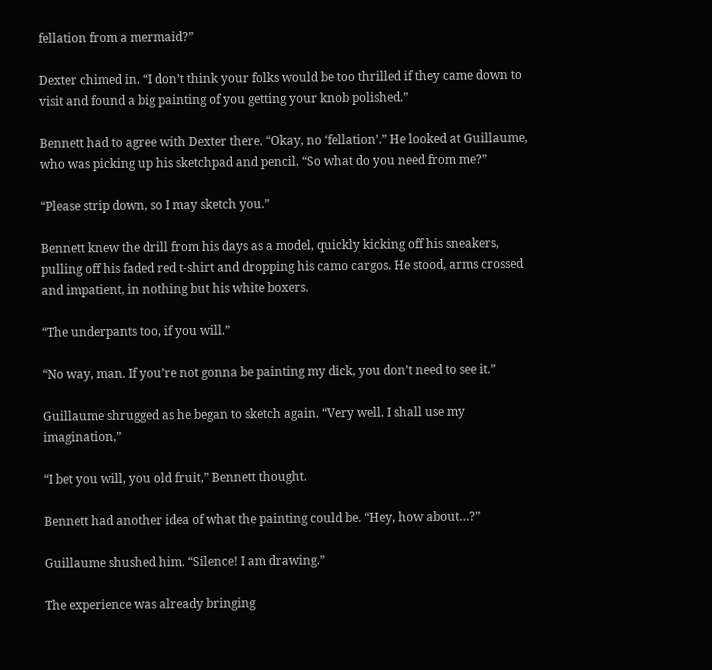fellation from a mermaid?”

Dexter chimed in. “I don’t think your folks would be too thrilled if they came down to visit and found a big painting of you getting your knob polished.”

Bennett had to agree with Dexter there. “Okay, no ‘fellation’.” He looked at Guillaume, who was picking up his sketchpad and pencil. “So what do you need from me?”

“Please strip down, so I may sketch you.”

Bennett knew the drill from his days as a model, quickly kicking off his sneakers, pulling off his faded red t-shirt and dropping his camo cargos. He stood, arms crossed and impatient, in nothing but his white boxers.

“The underpants too, if you will.”

“No way, man. If you’re not gonna be painting my dick, you don’t need to see it.”

Guillaume shrugged as he began to sketch again. “Very well. I shall use my imagination,”

“I bet you will, you old fruit,” Bennett thought.

Bennett had another idea of what the painting could be. “Hey, how about…?”

Guillaume shushed him. “Silence! I am drawing.”

The experience was already bringing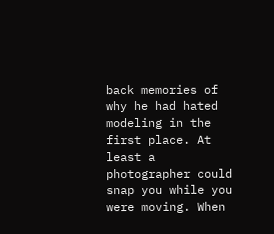back memories of why he had hated modeling in the first place. At least a photographer could snap you while you were moving. When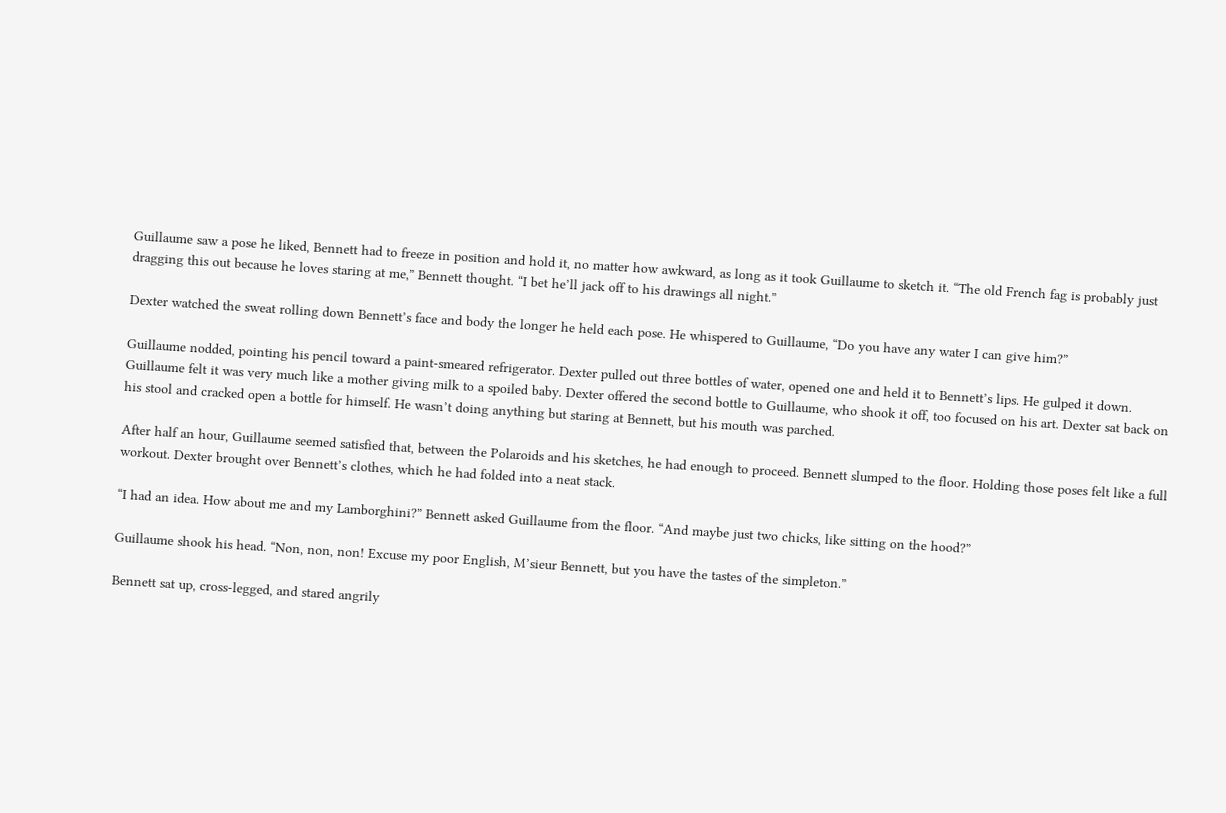Guillaume saw a pose he liked, Bennett had to freeze in position and hold it, no matter how awkward, as long as it took Guillaume to sketch it. “The old French fag is probably just dragging this out because he loves staring at me,” Bennett thought. “I bet he’ll jack off to his drawings all night.”

Dexter watched the sweat rolling down Bennett’s face and body the longer he held each pose. He whispered to Guillaume, “Do you have any water I can give him?”

Guillaume nodded, pointing his pencil toward a paint-smeared refrigerator. Dexter pulled out three bottles of water, opened one and held it to Bennett’s lips. He gulped it down. Guillaume felt it was very much like a mother giving milk to a spoiled baby. Dexter offered the second bottle to Guillaume, who shook it off, too focused on his art. Dexter sat back on his stool and cracked open a bottle for himself. He wasn’t doing anything but staring at Bennett, but his mouth was parched.

After half an hour, Guillaume seemed satisfied that, between the Polaroids and his sketches, he had enough to proceed. Bennett slumped to the floor. Holding those poses felt like a full workout. Dexter brought over Bennett’s clothes, which he had folded into a neat stack.

“I had an idea. How about me and my Lamborghini?” Bennett asked Guillaume from the floor. “And maybe just two chicks, like sitting on the hood?”

Guillaume shook his head. “Non, non, non! Excuse my poor English, M’sieur Bennett, but you have the tastes of the simpleton.”

Bennett sat up, cross-legged, and stared angrily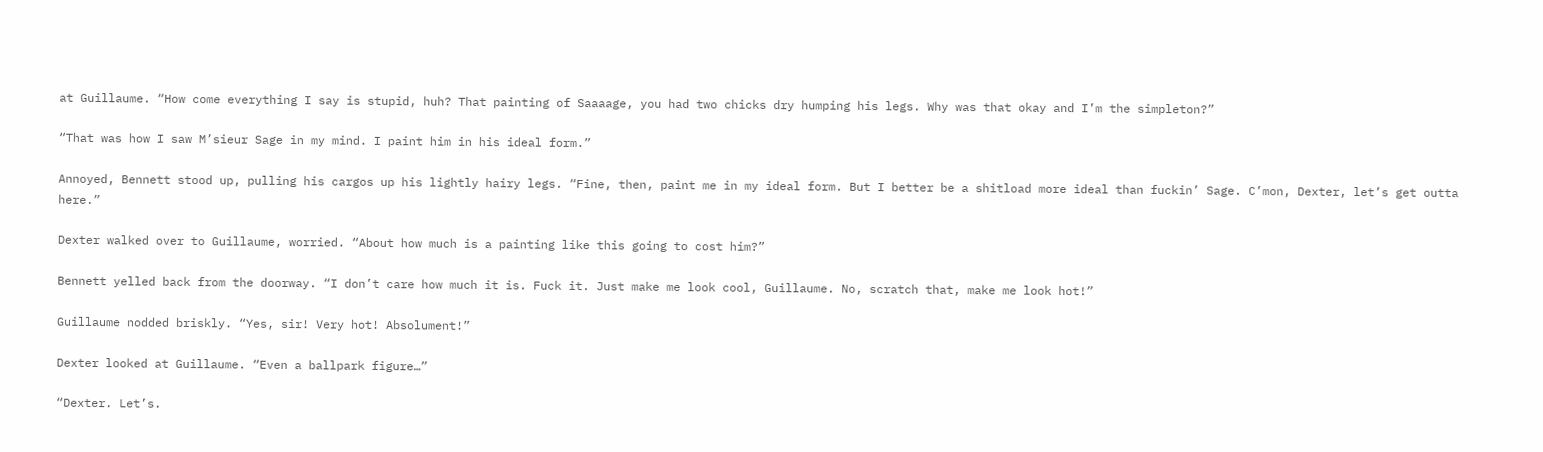at Guillaume. “How come everything I say is stupid, huh? That painting of Saaaage, you had two chicks dry humping his legs. Why was that okay and I’m the simpleton?”

“That was how I saw M’sieur Sage in my mind. I paint him in his ideal form.”

Annoyed, Bennett stood up, pulling his cargos up his lightly hairy legs. “Fine, then, paint me in my ideal form. But I better be a shitload more ideal than fuckin’ Sage. C’mon, Dexter, let’s get outta here.”

Dexter walked over to Guillaume, worried. “About how much is a painting like this going to cost him?”

Bennett yelled back from the doorway. “I don’t care how much it is. Fuck it. Just make me look cool, Guillaume. No, scratch that, make me look hot!”

Guillaume nodded briskly. “Yes, sir! Very hot! Absolument!”

Dexter looked at Guillaume. “Even a ballpark figure…”

“Dexter. Let’s.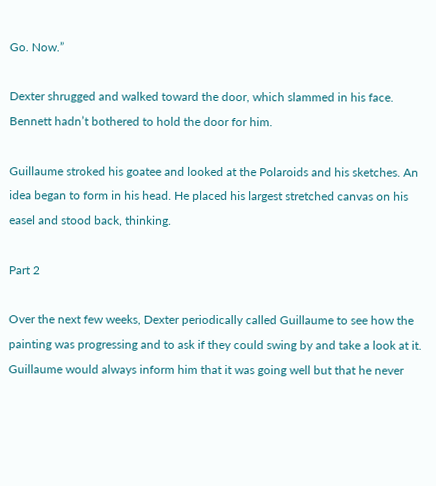Go. Now.”

Dexter shrugged and walked toward the door, which slammed in his face. Bennett hadn’t bothered to hold the door for him.

Guillaume stroked his goatee and looked at the Polaroids and his sketches. An idea began to form in his head. He placed his largest stretched canvas on his easel and stood back, thinking.

Part 2

Over the next few weeks, Dexter periodically called Guillaume to see how the painting was progressing and to ask if they could swing by and take a look at it. Guillaume would always inform him that it was going well but that he never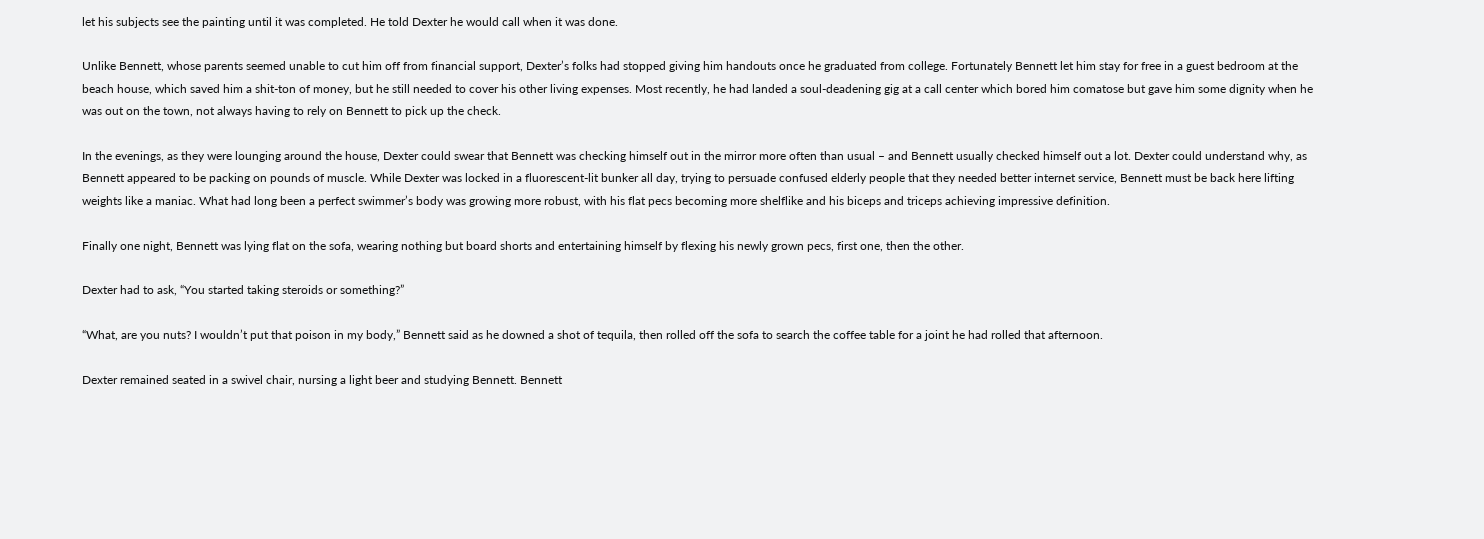let his subjects see the painting until it was completed. He told Dexter he would call when it was done.

Unlike Bennett, whose parents seemed unable to cut him off from financial support, Dexter’s folks had stopped giving him handouts once he graduated from college. Fortunately Bennett let him stay for free in a guest bedroom at the beach house, which saved him a shit-ton of money, but he still needed to cover his other living expenses. Most recently, he had landed a soul-deadening gig at a call center which bored him comatose but gave him some dignity when he was out on the town, not always having to rely on Bennett to pick up the check.

In the evenings, as they were lounging around the house, Dexter could swear that Bennett was checking himself out in the mirror more often than usual – and Bennett usually checked himself out a lot. Dexter could understand why, as Bennett appeared to be packing on pounds of muscle. While Dexter was locked in a fluorescent-lit bunker all day, trying to persuade confused elderly people that they needed better internet service, Bennett must be back here lifting weights like a maniac. What had long been a perfect swimmer’s body was growing more robust, with his flat pecs becoming more shelflike and his biceps and triceps achieving impressive definition.

Finally one night, Bennett was lying flat on the sofa, wearing nothing but board shorts and entertaining himself by flexing his newly grown pecs, first one, then the other.

Dexter had to ask, “You started taking steroids or something?”

“What, are you nuts? I wouldn’t put that poison in my body,” Bennett said as he downed a shot of tequila, then rolled off the sofa to search the coffee table for a joint he had rolled that afternoon.

Dexter remained seated in a swivel chair, nursing a light beer and studying Bennett. Bennett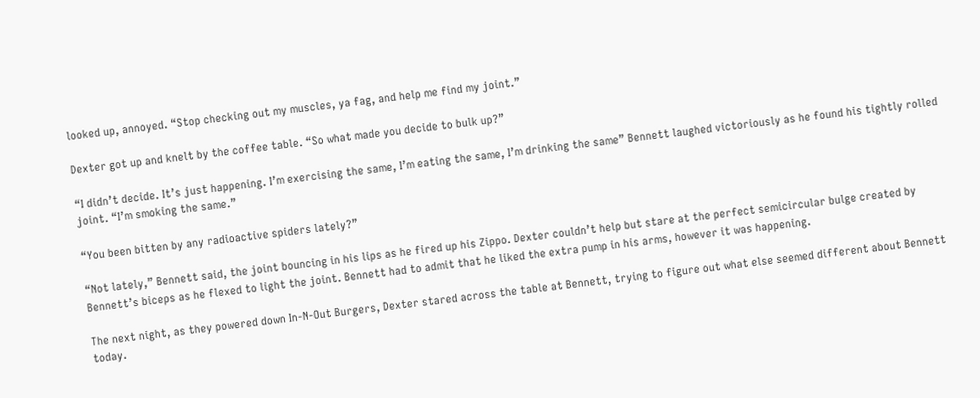looked up, annoyed. “Stop checking out my muscles, ya fag, and help me find my joint.”

Dexter got up and knelt by the coffee table. “So what made you decide to bulk up?”

“I didn’t decide. It’s just happening. I’m exercising the same, I’m eating the same, I’m drinking the same” Bennett laughed victoriously as he found his tightly rolled joint. “I’m smoking the same.”

“You been bitten by any radioactive spiders lately?”

“Not lately,” Bennett said, the joint bouncing in his lips as he fired up his Zippo. Dexter couldn’t help but stare at the perfect semicircular bulge created by Bennett’s biceps as he flexed to light the joint. Bennett had to admit that he liked the extra pump in his arms, however it was happening.

The next night, as they powered down In-N-Out Burgers, Dexter stared across the table at Bennett, trying to figure out what else seemed different about Bennett today.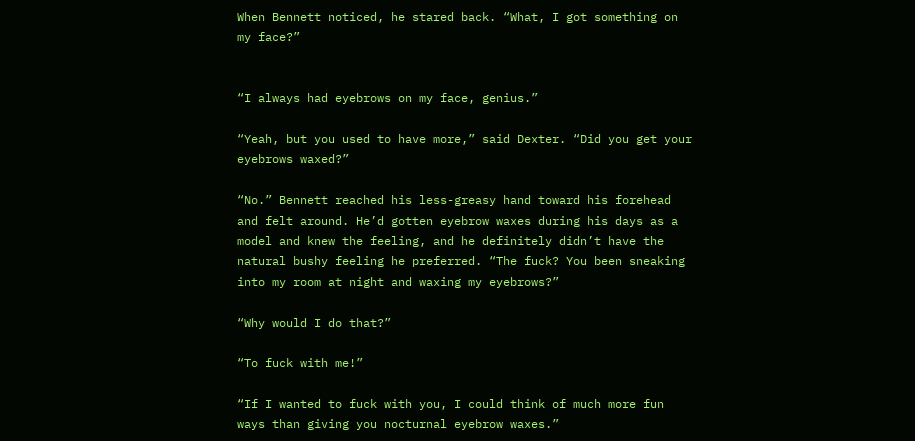When Bennett noticed, he stared back. “What, I got something on my face?”


“I always had eyebrows on my face, genius.”

“Yeah, but you used to have more,” said Dexter. “Did you get your eyebrows waxed?”

“No.” Bennett reached his less-greasy hand toward his forehead and felt around. He’d gotten eyebrow waxes during his days as a model and knew the feeling, and he definitely didn’t have the natural bushy feeling he preferred. “The fuck? You been sneaking into my room at night and waxing my eyebrows?”

“Why would I do that?”

“To fuck with me!”

“If I wanted to fuck with you, I could think of much more fun ways than giving you nocturnal eyebrow waxes.”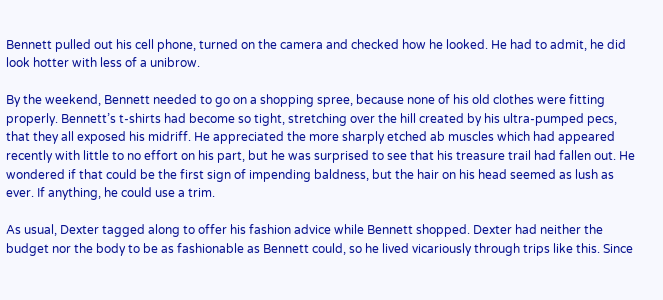Bennett pulled out his cell phone, turned on the camera and checked how he looked. He had to admit, he did look hotter with less of a unibrow.

By the weekend, Bennett needed to go on a shopping spree, because none of his old clothes were fitting properly. Bennett’s t-shirts had become so tight, stretching over the hill created by his ultra-pumped pecs, that they all exposed his midriff. He appreciated the more sharply etched ab muscles which had appeared recently with little to no effort on his part, but he was surprised to see that his treasure trail had fallen out. He wondered if that could be the first sign of impending baldness, but the hair on his head seemed as lush as ever. If anything, he could use a trim.

As usual, Dexter tagged along to offer his fashion advice while Bennett shopped. Dexter had neither the budget nor the body to be as fashionable as Bennett could, so he lived vicariously through trips like this. Since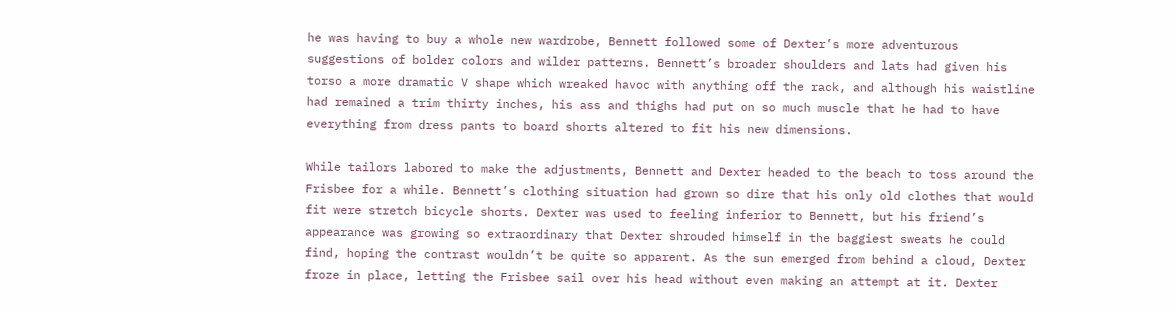he was having to buy a whole new wardrobe, Bennett followed some of Dexter’s more adventurous suggestions of bolder colors and wilder patterns. Bennett’s broader shoulders and lats had given his torso a more dramatic V shape which wreaked havoc with anything off the rack, and although his waistline had remained a trim thirty inches, his ass and thighs had put on so much muscle that he had to have everything from dress pants to board shorts altered to fit his new dimensions.

While tailors labored to make the adjustments, Bennett and Dexter headed to the beach to toss around the Frisbee for a while. Bennett’s clothing situation had grown so dire that his only old clothes that would fit were stretch bicycle shorts. Dexter was used to feeling inferior to Bennett, but his friend’s appearance was growing so extraordinary that Dexter shrouded himself in the baggiest sweats he could find, hoping the contrast wouldn’t be quite so apparent. As the sun emerged from behind a cloud, Dexter froze in place, letting the Frisbee sail over his head without even making an attempt at it. Dexter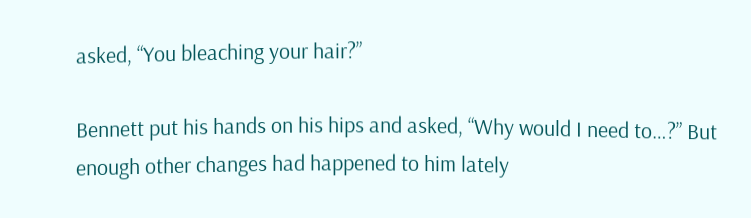asked, “You bleaching your hair?”

Bennett put his hands on his hips and asked, “Why would I need to…?” But enough other changes had happened to him lately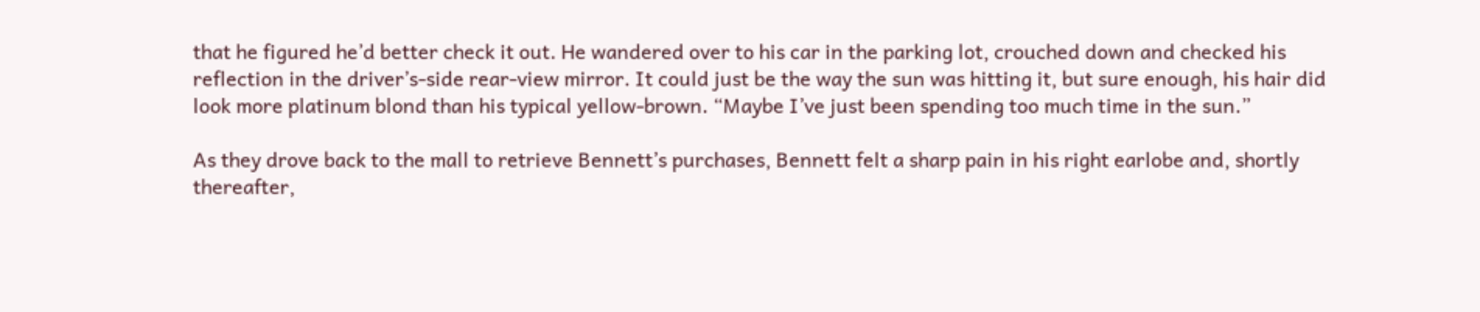that he figured he’d better check it out. He wandered over to his car in the parking lot, crouched down and checked his reflection in the driver’s-side rear-view mirror. It could just be the way the sun was hitting it, but sure enough, his hair did look more platinum blond than his typical yellow-brown. “Maybe I’ve just been spending too much time in the sun.”

As they drove back to the mall to retrieve Bennett’s purchases, Bennett felt a sharp pain in his right earlobe and, shortly thereafter,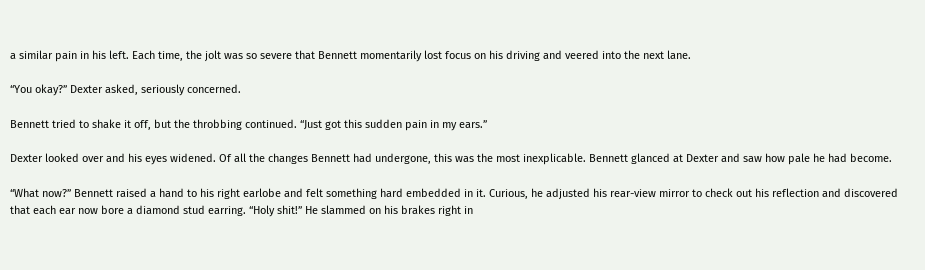a similar pain in his left. Each time, the jolt was so severe that Bennett momentarily lost focus on his driving and veered into the next lane.

“You okay?” Dexter asked, seriously concerned.

Bennett tried to shake it off, but the throbbing continued. “Just got this sudden pain in my ears.”

Dexter looked over and his eyes widened. Of all the changes Bennett had undergone, this was the most inexplicable. Bennett glanced at Dexter and saw how pale he had become.

“What now?” Bennett raised a hand to his right earlobe and felt something hard embedded in it. Curious, he adjusted his rear-view mirror to check out his reflection and discovered that each ear now bore a diamond stud earring. “Holy shit!” He slammed on his brakes right in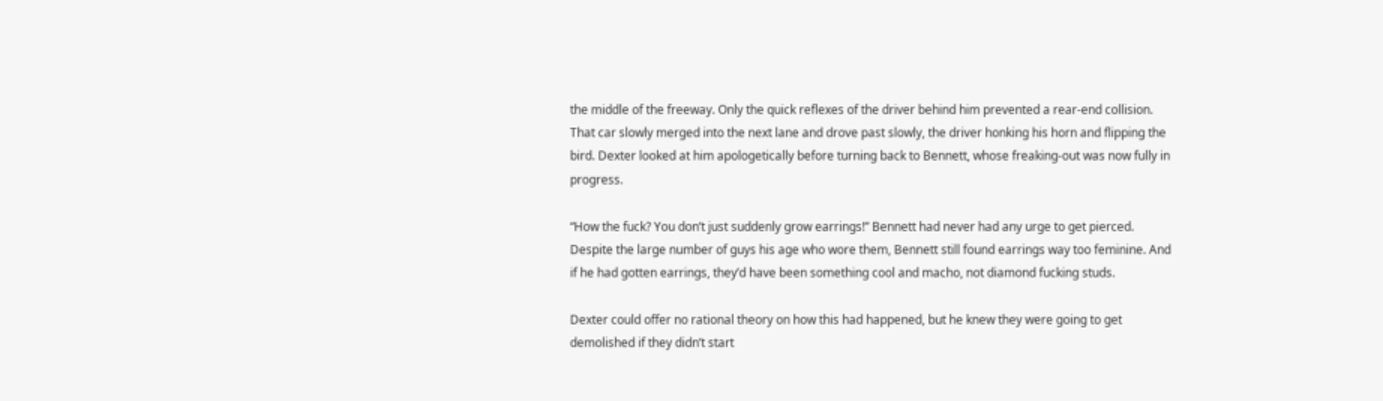the middle of the freeway. Only the quick reflexes of the driver behind him prevented a rear-end collision. That car slowly merged into the next lane and drove past slowly, the driver honking his horn and flipping the bird. Dexter looked at him apologetically before turning back to Bennett, whose freaking-out was now fully in progress.

“How the fuck? You don’t just suddenly grow earrings!” Bennett had never had any urge to get pierced. Despite the large number of guys his age who wore them, Bennett still found earrings way too feminine. And if he had gotten earrings, they’d have been something cool and macho, not diamond fucking studs.

Dexter could offer no rational theory on how this had happened, but he knew they were going to get demolished if they didn’t start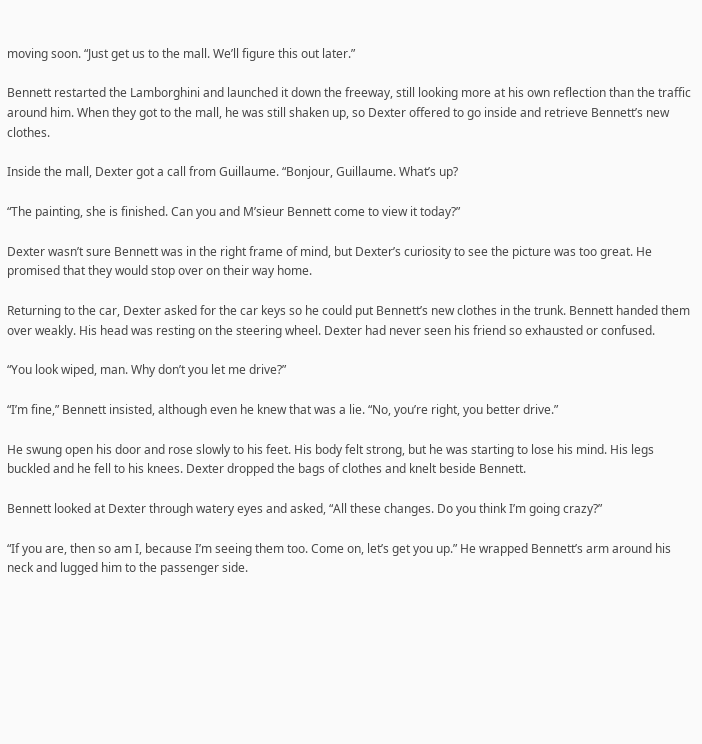moving soon. “Just get us to the mall. We’ll figure this out later.”

Bennett restarted the Lamborghini and launched it down the freeway, still looking more at his own reflection than the traffic around him. When they got to the mall, he was still shaken up, so Dexter offered to go inside and retrieve Bennett’s new clothes.

Inside the mall, Dexter got a call from Guillaume. “Bonjour, Guillaume. What’s up?

“The painting, she is finished. Can you and M’sieur Bennett come to view it today?”

Dexter wasn’t sure Bennett was in the right frame of mind, but Dexter’s curiosity to see the picture was too great. He promised that they would stop over on their way home.

Returning to the car, Dexter asked for the car keys so he could put Bennett’s new clothes in the trunk. Bennett handed them over weakly. His head was resting on the steering wheel. Dexter had never seen his friend so exhausted or confused.

“You look wiped, man. Why don’t you let me drive?”

“I’m fine,” Bennett insisted, although even he knew that was a lie. “No, you’re right, you better drive.”

He swung open his door and rose slowly to his feet. His body felt strong, but he was starting to lose his mind. His legs buckled and he fell to his knees. Dexter dropped the bags of clothes and knelt beside Bennett.

Bennett looked at Dexter through watery eyes and asked, “All these changes. Do you think I’m going crazy?”

“If you are, then so am I, because I’m seeing them too. Come on, let’s get you up.” He wrapped Bennett’s arm around his neck and lugged him to the passenger side.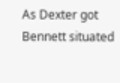As Dexter got Bennett situated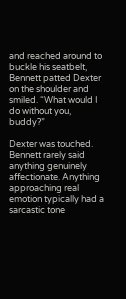and reached around to buckle his seatbelt, Bennett patted Dexter on the shoulder and smiled. “What would I do without you, buddy?”

Dexter was touched. Bennett rarely said anything genuinely affectionate. Anything approaching real emotion typically had a sarcastic tone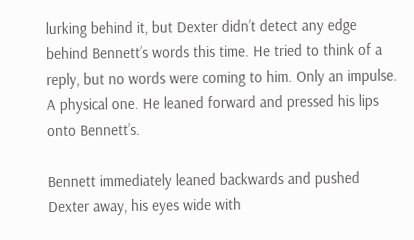lurking behind it, but Dexter didn’t detect any edge behind Bennett’s words this time. He tried to think of a reply, but no words were coming to him. Only an impulse. A physical one. He leaned forward and pressed his lips onto Bennett’s.

Bennett immediately leaned backwards and pushed Dexter away, his eyes wide with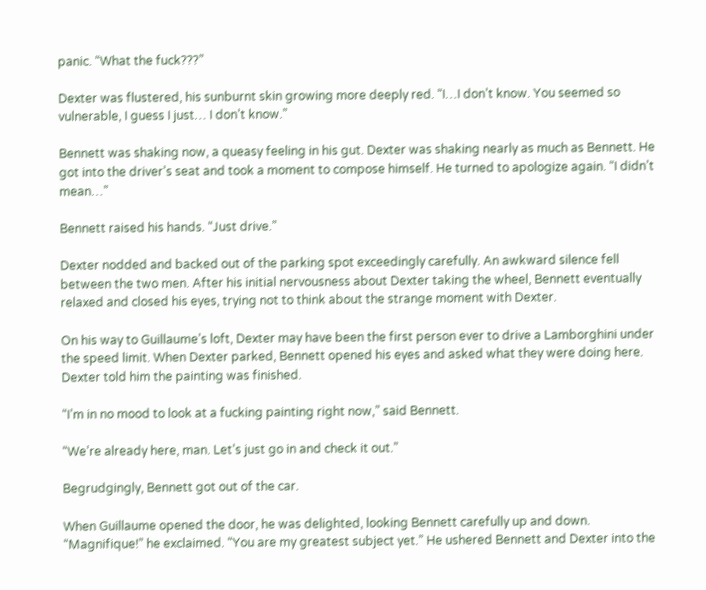panic. “What the fuck???”

Dexter was flustered, his sunburnt skin growing more deeply red. “I…I don’t know. You seemed so vulnerable, I guess I just… I don’t know.”

Bennett was shaking now, a queasy feeling in his gut. Dexter was shaking nearly as much as Bennett. He got into the driver’s seat and took a moment to compose himself. He turned to apologize again. “I didn’t mean…”

Bennett raised his hands. “Just drive.”

Dexter nodded and backed out of the parking spot exceedingly carefully. An awkward silence fell between the two men. After his initial nervousness about Dexter taking the wheel, Bennett eventually relaxed and closed his eyes, trying not to think about the strange moment with Dexter.

On his way to Guillaume’s loft, Dexter may have been the first person ever to drive a Lamborghini under the speed limit. When Dexter parked, Bennett opened his eyes and asked what they were doing here. Dexter told him the painting was finished.

“I’m in no mood to look at a fucking painting right now,” said Bennett.

“We’re already here, man. Let’s just go in and check it out.”

Begrudgingly, Bennett got out of the car.

When Guillaume opened the door, he was delighted, looking Bennett carefully up and down. “Magnifique!” he exclaimed. “You are my greatest subject yet.” He ushered Bennett and Dexter into the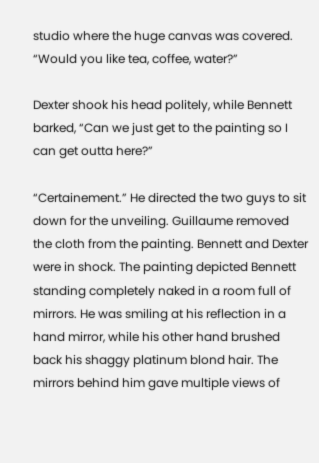studio where the huge canvas was covered. “Would you like tea, coffee, water?”

Dexter shook his head politely, while Bennett barked, “Can we just get to the painting so I can get outta here?”

“Certainement.” He directed the two guys to sit down for the unveiling. Guillaume removed the cloth from the painting. Bennett and Dexter were in shock. The painting depicted Bennett standing completely naked in a room full of mirrors. He was smiling at his reflection in a hand mirror, while his other hand brushed back his shaggy platinum blond hair. The mirrors behind him gave multiple views of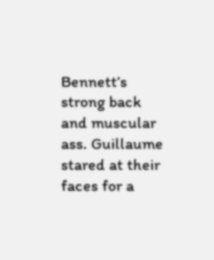Bennett’s strong back and muscular ass. Guillaume stared at their faces for a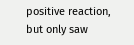positive reaction, but only saw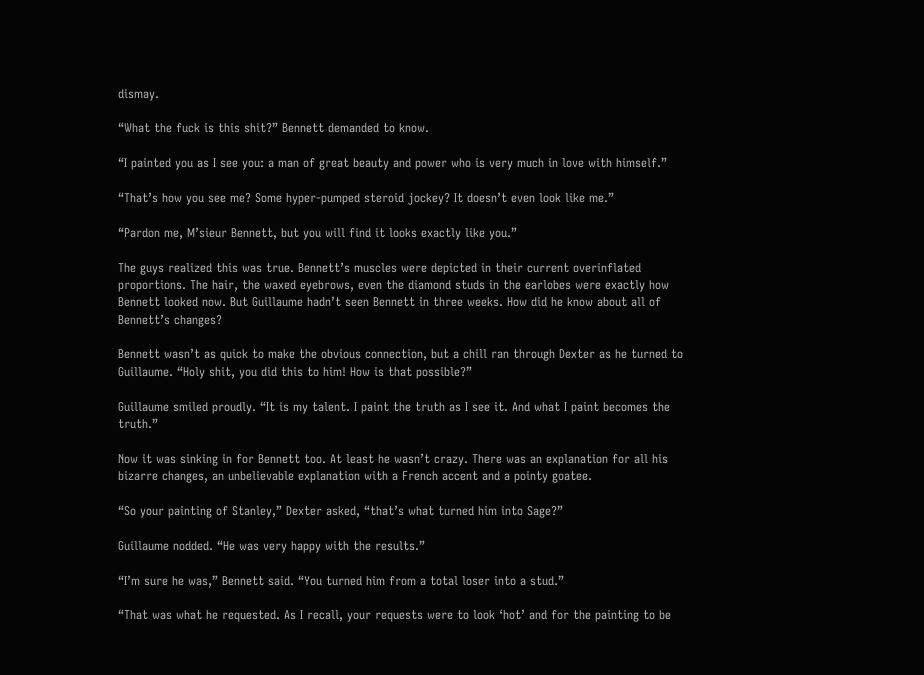dismay.

“What the fuck is this shit?” Bennett demanded to know.

“I painted you as I see you: a man of great beauty and power who is very much in love with himself.”

“That’s how you see me? Some hyper-pumped steroid jockey? It doesn’t even look like me.”

“Pardon me, M’sieur Bennett, but you will find it looks exactly like you.”

The guys realized this was true. Bennett’s muscles were depicted in their current overinflated proportions. The hair, the waxed eyebrows, even the diamond studs in the earlobes were exactly how Bennett looked now. But Guillaume hadn’t seen Bennett in three weeks. How did he know about all of Bennett’s changes?

Bennett wasn’t as quick to make the obvious connection, but a chill ran through Dexter as he turned to Guillaume. “Holy shit, you did this to him! How is that possible?”

Guillaume smiled proudly. “It is my talent. I paint the truth as I see it. And what I paint becomes the truth.”

Now it was sinking in for Bennett too. At least he wasn’t crazy. There was an explanation for all his bizarre changes, an unbelievable explanation with a French accent and a pointy goatee.

“So your painting of Stanley,” Dexter asked, “that’s what turned him into Sage?”

Guillaume nodded. “He was very happy with the results.”

“I’m sure he was,” Bennett said. “You turned him from a total loser into a stud.”

“That was what he requested. As I recall, your requests were to look ‘hot’ and for the painting to be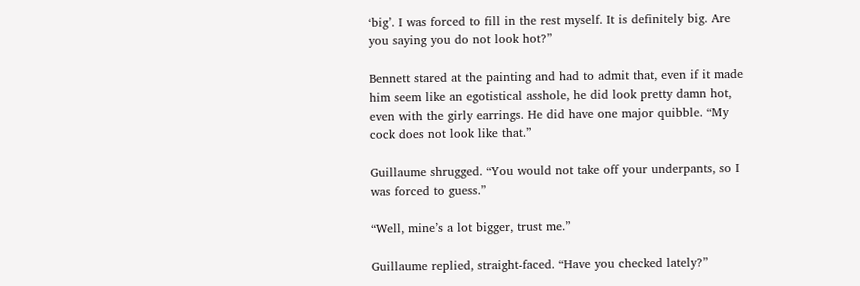‘big’. I was forced to fill in the rest myself. It is definitely big. Are you saying you do not look hot?”

Bennett stared at the painting and had to admit that, even if it made him seem like an egotistical asshole, he did look pretty damn hot, even with the girly earrings. He did have one major quibble. “My cock does not look like that.”

Guillaume shrugged. “You would not take off your underpants, so I was forced to guess.”

“Well, mine’s a lot bigger, trust me.”

Guillaume replied, straight-faced. “Have you checked lately?”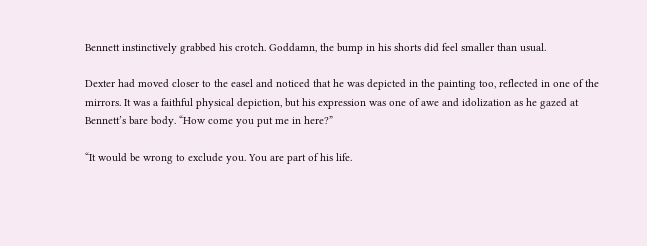Bennett instinctively grabbed his crotch. Goddamn, the bump in his shorts did feel smaller than usual.

Dexter had moved closer to the easel and noticed that he was depicted in the painting too, reflected in one of the mirrors. It was a faithful physical depiction, but his expression was one of awe and idolization as he gazed at Bennett’s bare body. “How come you put me in here?”

“It would be wrong to exclude you. You are part of his life.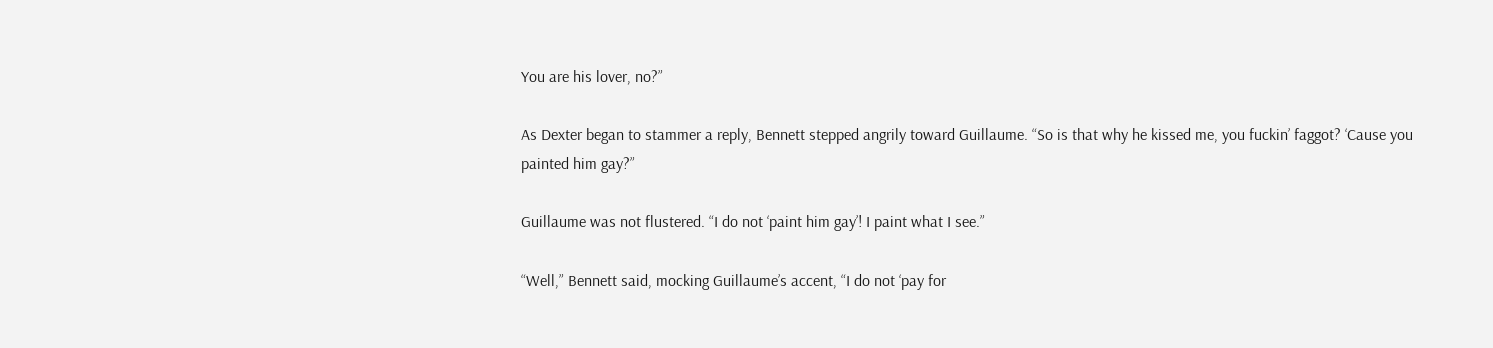You are his lover, no?”

As Dexter began to stammer a reply, Bennett stepped angrily toward Guillaume. “So is that why he kissed me, you fuckin’ faggot? ‘Cause you painted him gay?”

Guillaume was not flustered. “I do not ‘paint him gay’! I paint what I see.”

“Well,” Bennett said, mocking Guillaume’s accent, “I do not ‘pay for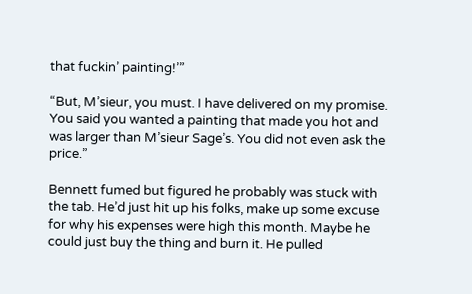that fuckin’ painting!’”

“But, M’sieur, you must. I have delivered on my promise. You said you wanted a painting that made you hot and was larger than M’sieur Sage’s. You did not even ask the price.”

Bennett fumed but figured he probably was stuck with the tab. He’d just hit up his folks, make up some excuse for why his expenses were high this month. Maybe he could just buy the thing and burn it. He pulled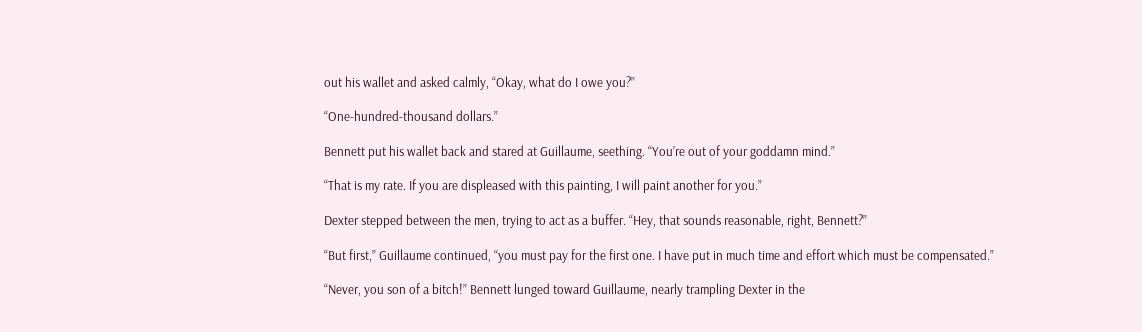out his wallet and asked calmly, “Okay, what do I owe you?”

“One-hundred-thousand dollars.”

Bennett put his wallet back and stared at Guillaume, seething. “You’re out of your goddamn mind.”

“That is my rate. If you are displeased with this painting, I will paint another for you.”

Dexter stepped between the men, trying to act as a buffer. “Hey, that sounds reasonable, right, Bennett?”

“But first,” Guillaume continued, “you must pay for the first one. I have put in much time and effort which must be compensated.”

“Never, you son of a bitch!” Bennett lunged toward Guillaume, nearly trampling Dexter in the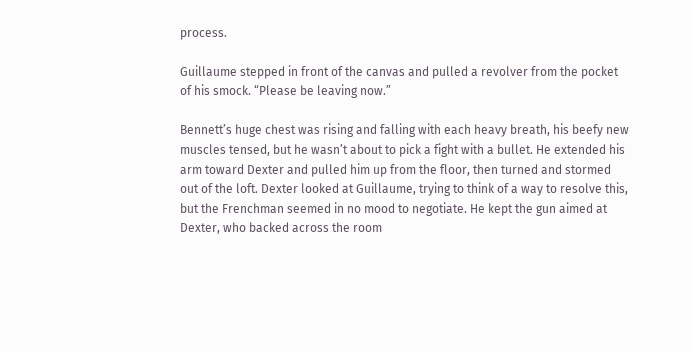process.

Guillaume stepped in front of the canvas and pulled a revolver from the pocket of his smock. “Please be leaving now.”

Bennett’s huge chest was rising and falling with each heavy breath, his beefy new muscles tensed, but he wasn’t about to pick a fight with a bullet. He extended his arm toward Dexter and pulled him up from the floor, then turned and stormed out of the loft. Dexter looked at Guillaume, trying to think of a way to resolve this, but the Frenchman seemed in no mood to negotiate. He kept the gun aimed at Dexter, who backed across the room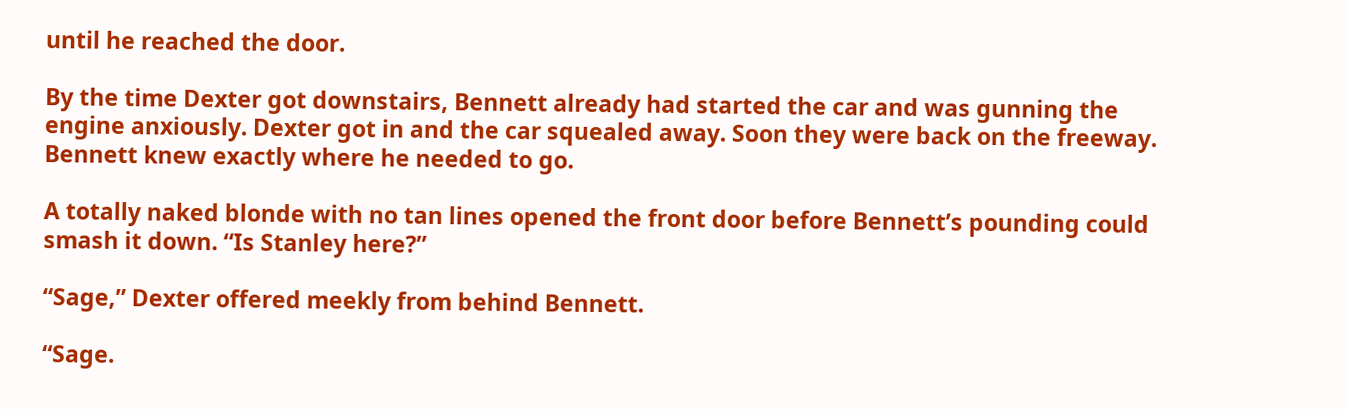until he reached the door.

By the time Dexter got downstairs, Bennett already had started the car and was gunning the engine anxiously. Dexter got in and the car squealed away. Soon they were back on the freeway. Bennett knew exactly where he needed to go.

A totally naked blonde with no tan lines opened the front door before Bennett’s pounding could smash it down. “Is Stanley here?”

“Sage,” Dexter offered meekly from behind Bennett.

“Sage.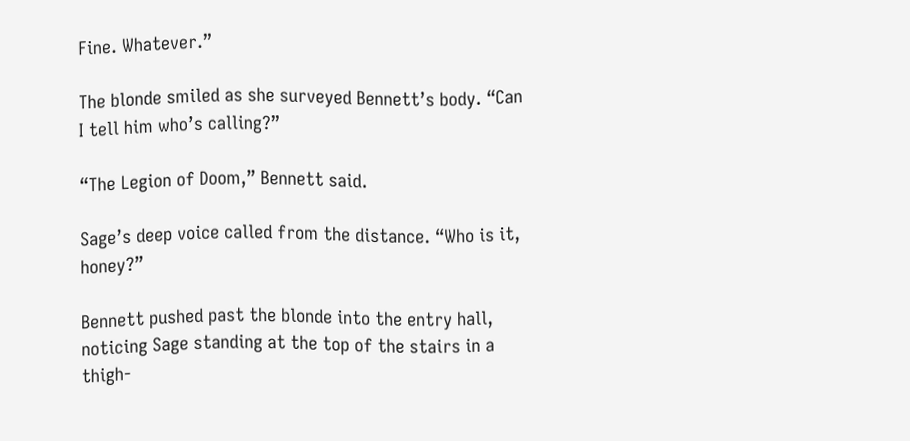Fine. Whatever.”

The blonde smiled as she surveyed Bennett’s body. “Can I tell him who’s calling?”

“The Legion of Doom,” Bennett said.

Sage’s deep voice called from the distance. “Who is it, honey?”

Bennett pushed past the blonde into the entry hall, noticing Sage standing at the top of the stairs in a thigh-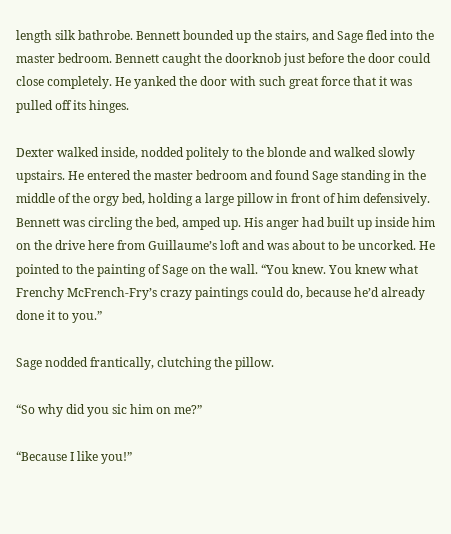length silk bathrobe. Bennett bounded up the stairs, and Sage fled into the master bedroom. Bennett caught the doorknob just before the door could close completely. He yanked the door with such great force that it was pulled off its hinges.

Dexter walked inside, nodded politely to the blonde and walked slowly upstairs. He entered the master bedroom and found Sage standing in the middle of the orgy bed, holding a large pillow in front of him defensively. Bennett was circling the bed, amped up. His anger had built up inside him on the drive here from Guillaume’s loft and was about to be uncorked. He pointed to the painting of Sage on the wall. “You knew. You knew what Frenchy McFrench-Fry’s crazy paintings could do, because he’d already done it to you.”

Sage nodded frantically, clutching the pillow.

“So why did you sic him on me?”

“Because I like you!”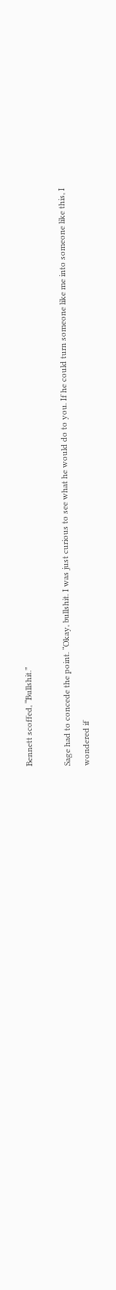Bennett scoffed, “Bullshit.”

Sage had to concede the point. “Okay, bullshit. I was just curious to see what he would do to you. If he could turn someone like me into someone like this, I wondered if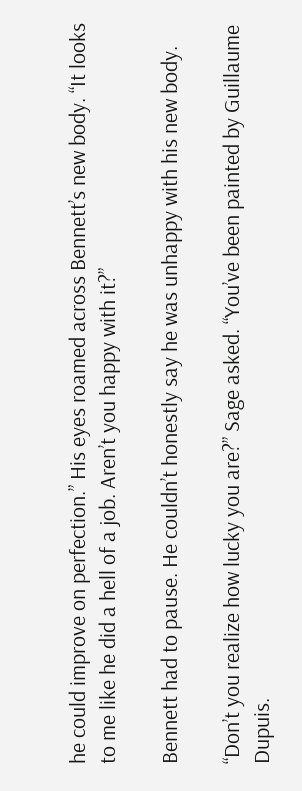he could improve on perfection.” His eyes roamed across Bennett’s new body. “It looks to me like he did a hell of a job. Aren’t you happy with it?”

Bennett had to pause. He couldn’t honestly say he was unhappy with his new body.

“Don’t you realize how lucky you are?” Sage asked. “You’ve been painted by Guillaume Dupuis.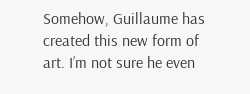Somehow, Guillaume has created this new form of art. I’m not sure he even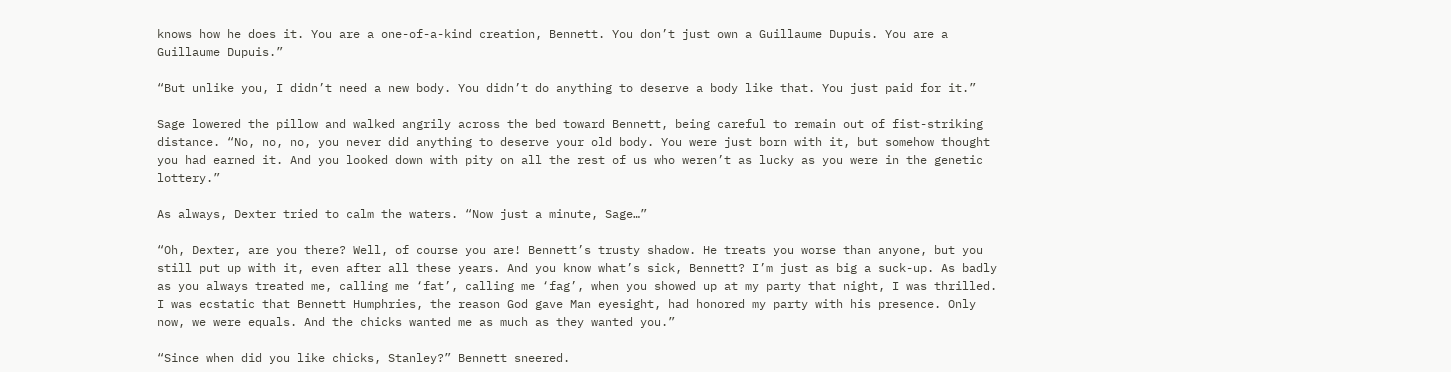knows how he does it. You are a one-of-a-kind creation, Bennett. You don’t just own a Guillaume Dupuis. You are a Guillaume Dupuis.”

“But unlike you, I didn’t need a new body. You didn’t do anything to deserve a body like that. You just paid for it.”

Sage lowered the pillow and walked angrily across the bed toward Bennett, being careful to remain out of fist-striking distance. “No, no, no, you never did anything to deserve your old body. You were just born with it, but somehow thought you had earned it. And you looked down with pity on all the rest of us who weren’t as lucky as you were in the genetic lottery.”

As always, Dexter tried to calm the waters. “Now just a minute, Sage…”

“Oh, Dexter, are you there? Well, of course you are! Bennett’s trusty shadow. He treats you worse than anyone, but you still put up with it, even after all these years. And you know what’s sick, Bennett? I’m just as big a suck-up. As badly as you always treated me, calling me ‘fat’, calling me ‘fag’, when you showed up at my party that night, I was thrilled. I was ecstatic that Bennett Humphries, the reason God gave Man eyesight, had honored my party with his presence. Only now, we were equals. And the chicks wanted me as much as they wanted you.”

“Since when did you like chicks, Stanley?” Bennett sneered.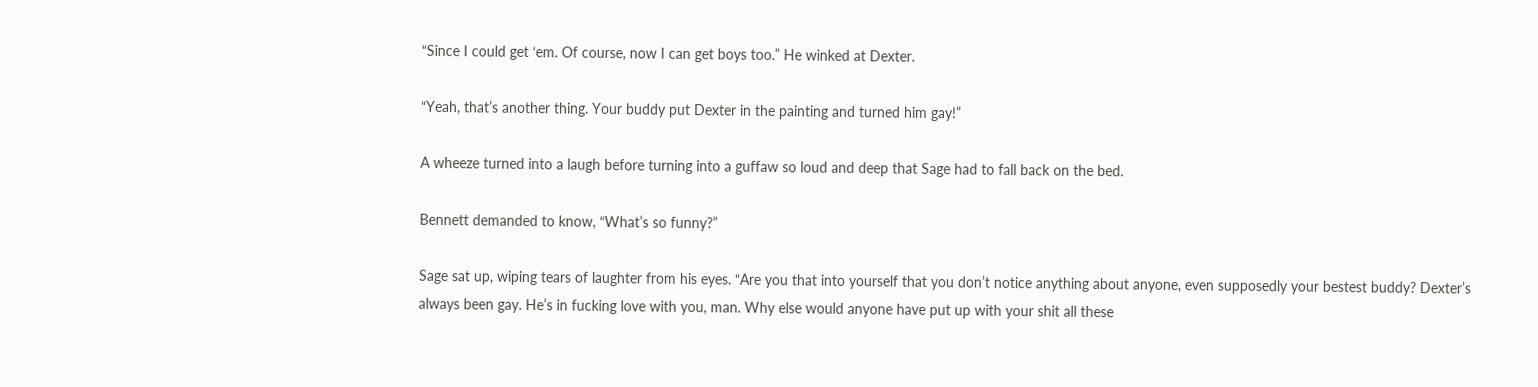“Since I could get ‘em. Of course, now I can get boys too.” He winked at Dexter.

“Yeah, that’s another thing. Your buddy put Dexter in the painting and turned him gay!”

A wheeze turned into a laugh before turning into a guffaw so loud and deep that Sage had to fall back on the bed.

Bennett demanded to know, “What’s so funny?”

Sage sat up, wiping tears of laughter from his eyes. “Are you that into yourself that you don’t notice anything about anyone, even supposedly your bestest buddy? Dexter’s always been gay. He’s in fucking love with you, man. Why else would anyone have put up with your shit all these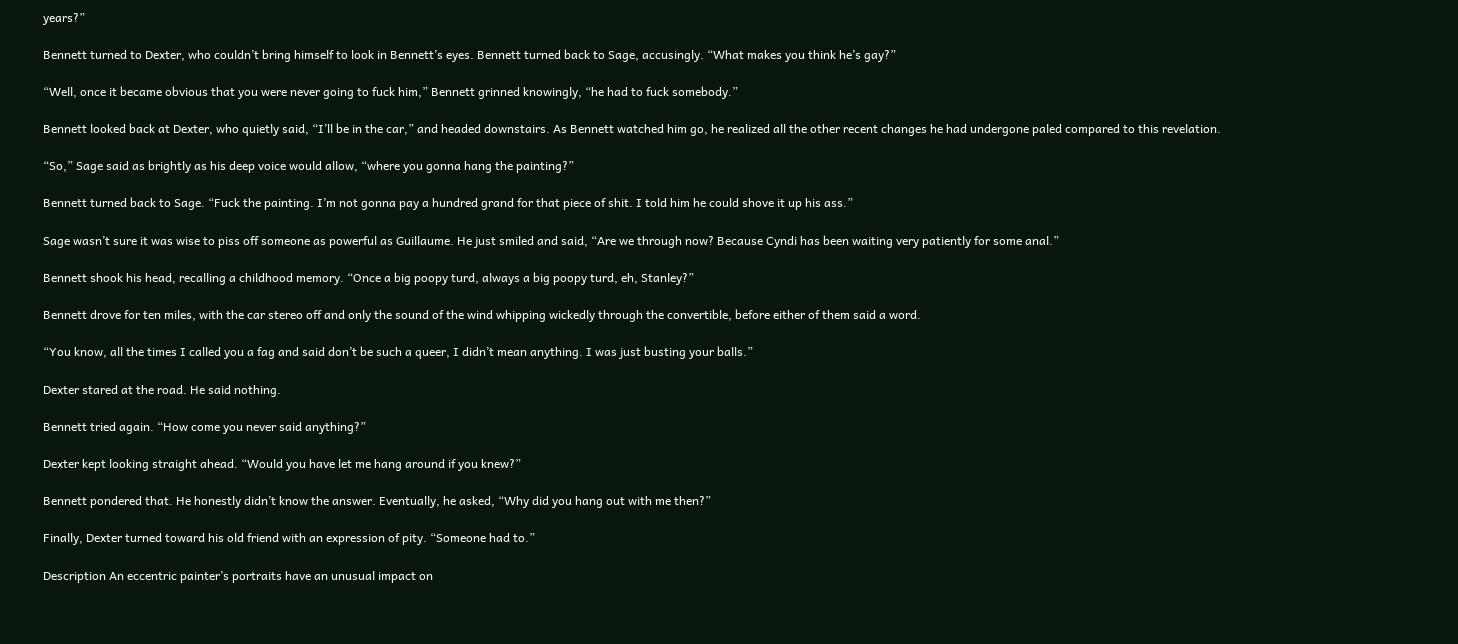years?”

Bennett turned to Dexter, who couldn’t bring himself to look in Bennett’s eyes. Bennett turned back to Sage, accusingly. “What makes you think he’s gay?”

“Well, once it became obvious that you were never going to fuck him,” Bennett grinned knowingly, “he had to fuck somebody.”

Bennett looked back at Dexter, who quietly said, “I’ll be in the car,” and headed downstairs. As Bennett watched him go, he realized all the other recent changes he had undergone paled compared to this revelation.

“So,” Sage said as brightly as his deep voice would allow, “where you gonna hang the painting?”

Bennett turned back to Sage. “Fuck the painting. I’m not gonna pay a hundred grand for that piece of shit. I told him he could shove it up his ass.”

Sage wasn’t sure it was wise to piss off someone as powerful as Guillaume. He just smiled and said, “Are we through now? Because Cyndi has been waiting very patiently for some anal.”

Bennett shook his head, recalling a childhood memory. “Once a big poopy turd, always a big poopy turd, eh, Stanley?”

Bennett drove for ten miles, with the car stereo off and only the sound of the wind whipping wickedly through the convertible, before either of them said a word.

“You know, all the times I called you a fag and said don’t be such a queer, I didn’t mean anything. I was just busting your balls.”

Dexter stared at the road. He said nothing.

Bennett tried again. “How come you never said anything?”

Dexter kept looking straight ahead. “Would you have let me hang around if you knew?”

Bennett pondered that. He honestly didn’t know the answer. Eventually, he asked, “Why did you hang out with me then?”

Finally, Dexter turned toward his old friend with an expression of pity. “Someone had to.”

Description An eccentric painter’s portraits have an unusual impact on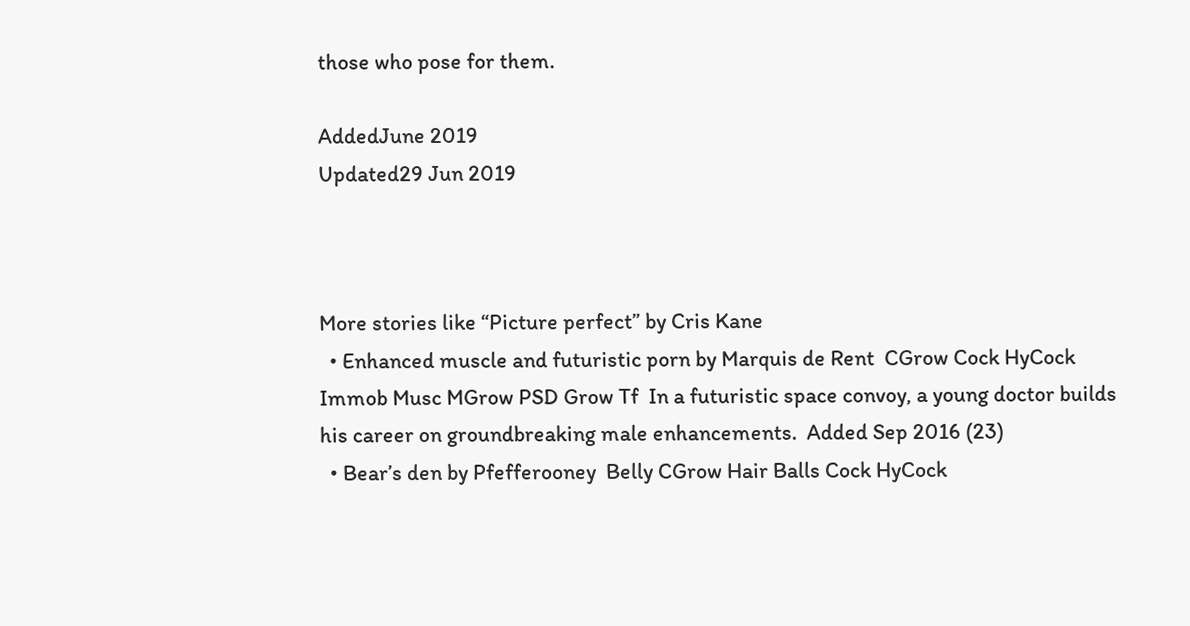those who pose for them.

AddedJune 2019
Updated29 Jun 2019



More stories like “Picture perfect” by Cris Kane
  • Enhanced muscle and futuristic porn by Marquis de Rent  CGrow Cock HyCock Immob Musc MGrow PSD Grow Tf  In a futuristic space convoy, a young doctor builds his career on groundbreaking male enhancements.  Added Sep 2016 (23)
  • Bear’s den by Pfefferooney  Belly CGrow Hair Balls Cock HyCock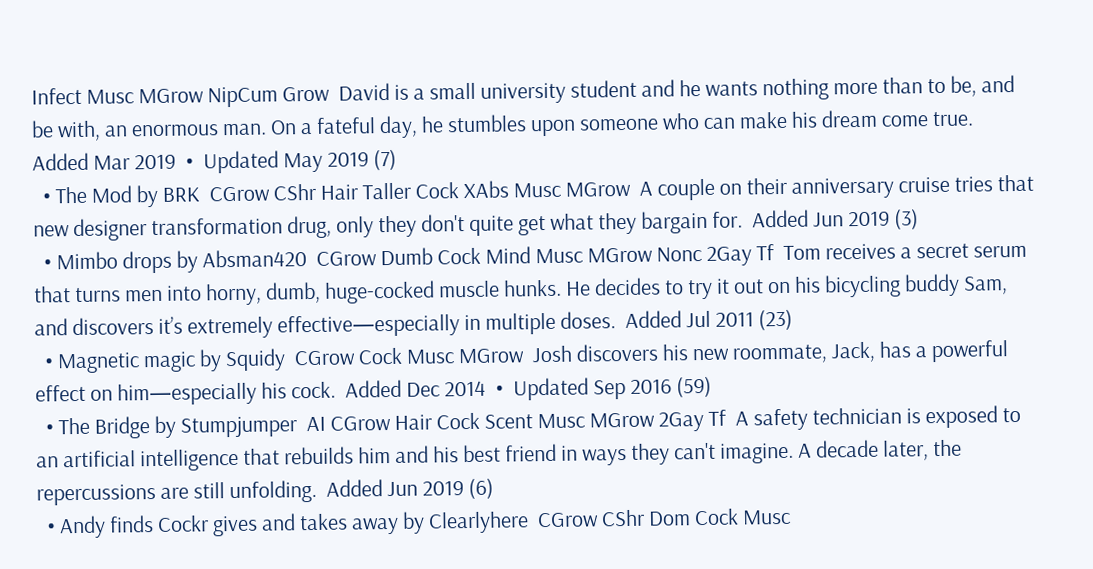Infect Musc MGrow NipCum Grow  David is a small university student and he wants nothing more than to be, and be with, an enormous man. On a fateful day, he stumbles upon someone who can make his dream come true.  Added Mar 2019  •  Updated May 2019 (7)
  • The Mod by BRK  CGrow CShr Hair Taller Cock XAbs Musc MGrow  A couple on their anniversary cruise tries that new designer transformation drug, only they don't quite get what they bargain for.  Added Jun 2019 (3)
  • Mimbo drops by Absman420  CGrow Dumb Cock Mind Musc MGrow Nonc 2Gay Tf  Tom receives a secret serum that turns men into horny, dumb, huge-cocked muscle hunks. He decides to try it out on his bicycling buddy Sam, and discovers it’s extremely effective—especially in multiple doses.  Added Jul 2011 (23)
  • Magnetic magic by Squidy  CGrow Cock Musc MGrow  Josh discovers his new roommate, Jack, has a powerful effect on him—especially his cock.  Added Dec 2014  •  Updated Sep 2016 (59)
  • The Bridge by Stumpjumper  AI CGrow Hair Cock Scent Musc MGrow 2Gay Tf  A safety technician is exposed to an artificial intelligence that rebuilds him and his best friend in ways they can't imagine. A decade later, the repercussions are still unfolding.  Added Jun 2019 (6)
  • Andy finds Cockr gives and takes away by Clearlyhere  CGrow CShr Dom Cock Musc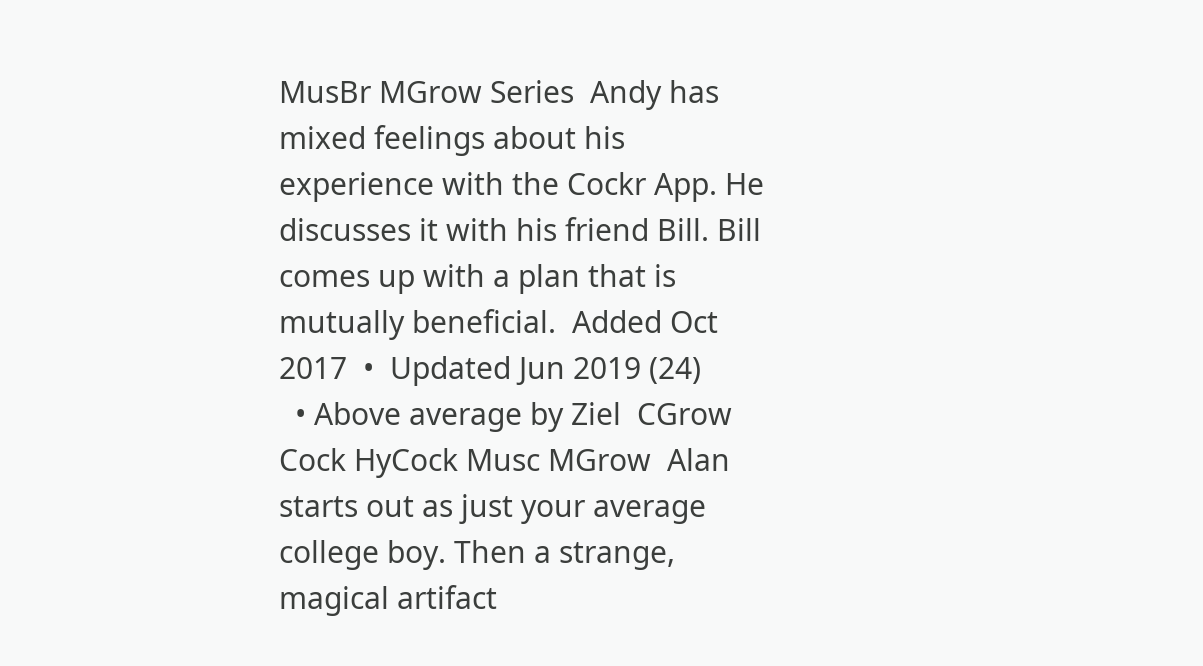MusBr MGrow Series  Andy has mixed feelings about his experience with the Cockr App. He discusses it with his friend Bill. Bill comes up with a plan that is mutually beneficial.  Added Oct 2017  •  Updated Jun 2019 (24)
  • Above average by Ziel  CGrow Cock HyCock Musc MGrow  Alan starts out as just your average college boy. Then a strange, magical artifact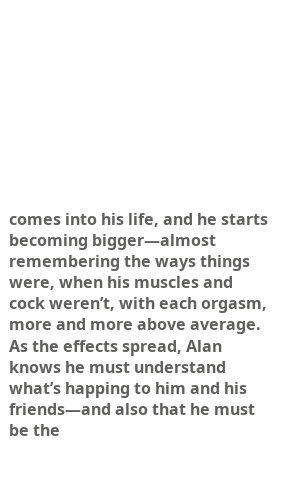comes into his life, and he starts becoming bigger—almost remembering the ways things were, when his muscles and cock weren’t, with each orgasm, more and more above average. As the effects spread, Alan knows he must understand what’s happing to him and his friends—and also that he must be the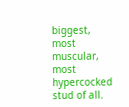biggest, most muscular, most hypercocked stud of all.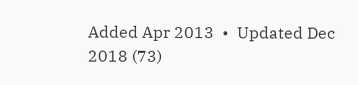Added Apr 2013  •  Updated Dec 2018 (73)